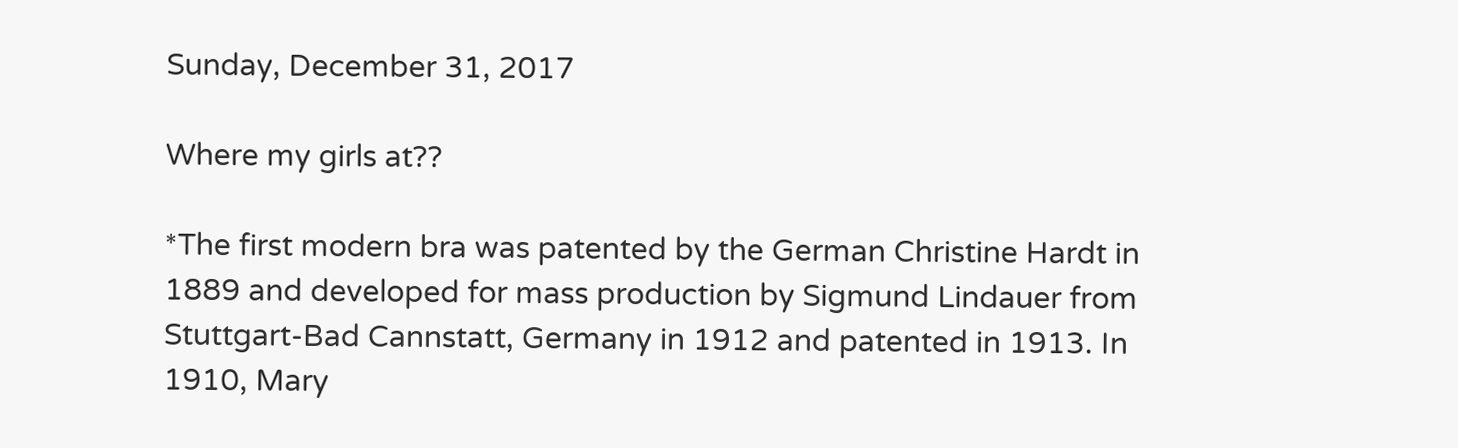Sunday, December 31, 2017

Where my girls at??

*The first modern bra was patented by the German Christine Hardt in 1889 and developed for mass production by Sigmund Lindauer from Stuttgart-Bad Cannstatt, Germany in 1912 and patented in 1913. In 1910, Mary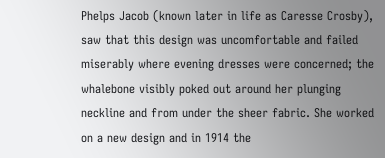Phelps Jacob (known later in life as Caresse Crosby), saw that this design was uncomfortable and failed miserably where evening dresses were concerned; the whalebone visibly poked out around her plunging neckline and from under the sheer fabric. She worked on a new design and in 1914 the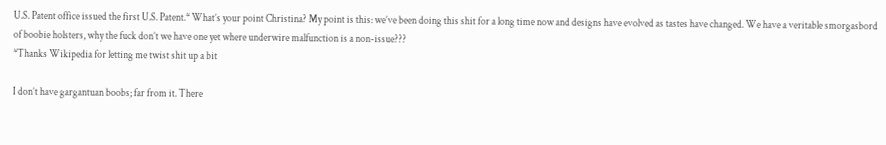U.S. Patent office issued the first U.S. Patent.* What’s your point Christina? My point is this: we’ve been doing this shit for a long time now and designs have evolved as tastes have changed. We have a veritable smorgasbord of boobie holsters, why the fuck don’t we have one yet where underwire malfunction is a non-issue???
*Thanks Wikipedia for letting me twist shit up a bit

I don’t have gargantuan boobs; far from it. There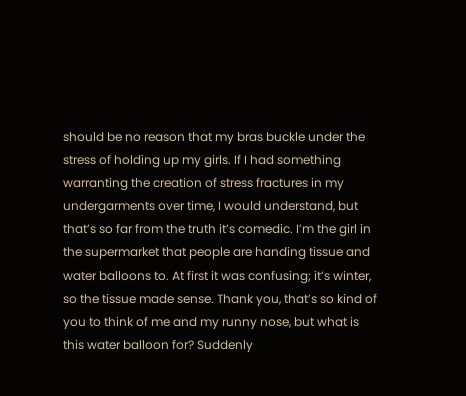should be no reason that my bras buckle under the stress of holding up my girls. If I had something warranting the creation of stress fractures in my undergarments over time, I would understand, but that’s so far from the truth it’s comedic. I’m the girl in the supermarket that people are handing tissue and water balloons to. At first it was confusing; it’s winter, so the tissue made sense. Thank you, that’s so kind of you to think of me and my runny nose, but what is this water balloon for? Suddenly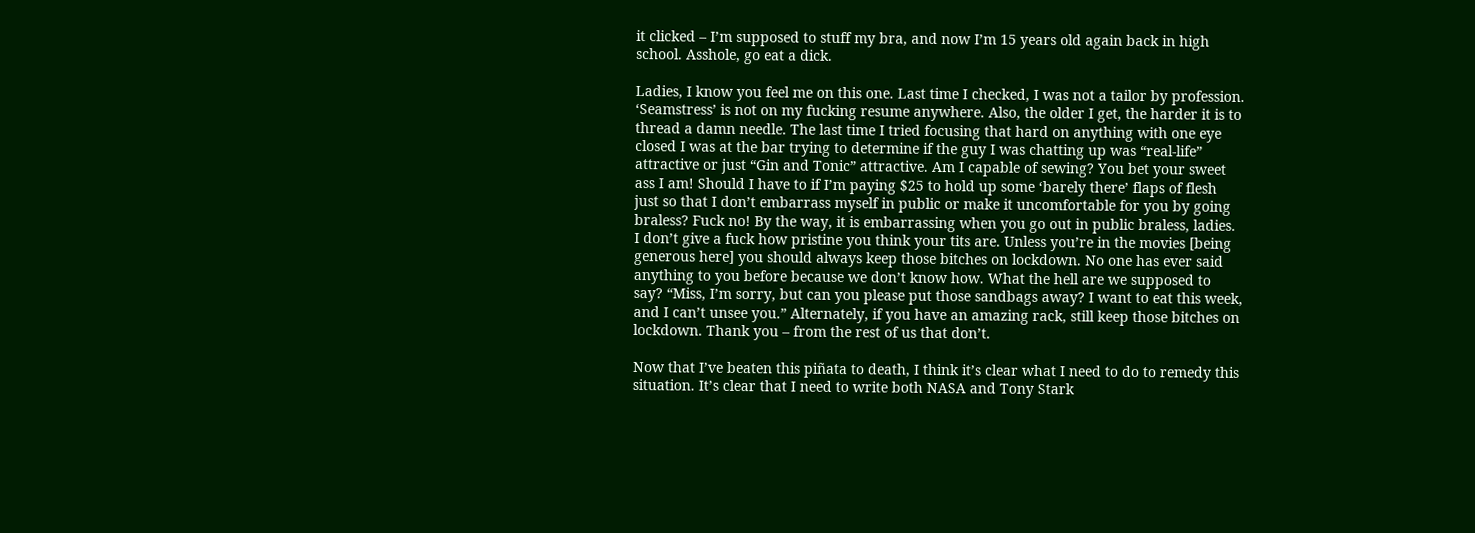it clicked – I’m supposed to stuff my bra, and now I’m 15 years old again back in high school. Asshole, go eat a dick.

Ladies, I know you feel me on this one. Last time I checked, I was not a tailor by profession. ‘Seamstress’ is not on my fucking resume anywhere. Also, the older I get, the harder it is to thread a damn needle. The last time I tried focusing that hard on anything with one eye closed I was at the bar trying to determine if the guy I was chatting up was “real-life” attractive or just “Gin and Tonic” attractive. Am I capable of sewing? You bet your sweet ass I am! Should I have to if I’m paying $25 to hold up some ‘barely there’ flaps of flesh just so that I don’t embarrass myself in public or make it uncomfortable for you by going braless? Fuck no! By the way, it is embarrassing when you go out in public braless, ladies. I don’t give a fuck how pristine you think your tits are. Unless you’re in the movies [being generous here] you should always keep those bitches on lockdown. No one has ever said anything to you before because we don’t know how. What the hell are we supposed to say? “Miss, I’m sorry, but can you please put those sandbags away? I want to eat this week, and I can’t unsee you.” Alternately, if you have an amazing rack, still keep those bitches on lockdown. Thank you – from the rest of us that don’t.

Now that I’ve beaten this piñata to death, I think it’s clear what I need to do to remedy this situation. It’s clear that I need to write both NASA and Tony Stark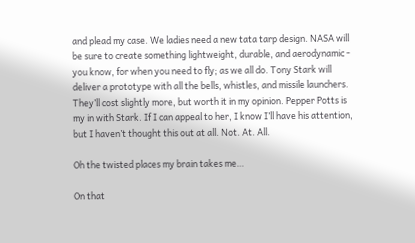and plead my case. We ladies need a new tata tarp design. NASA will be sure to create something lightweight, durable, and aerodynamic - you know, for when you need to fly; as we all do. Tony Stark will deliver a prototype with all the bells, whistles, and missile launchers. They’ll cost slightly more, but worth it in my opinion. Pepper Potts is my in with Stark. If I can appeal to her, I know I’ll have his attention, but I haven’t thought this out at all. Not. At. All.

Oh the twisted places my brain takes me…

On that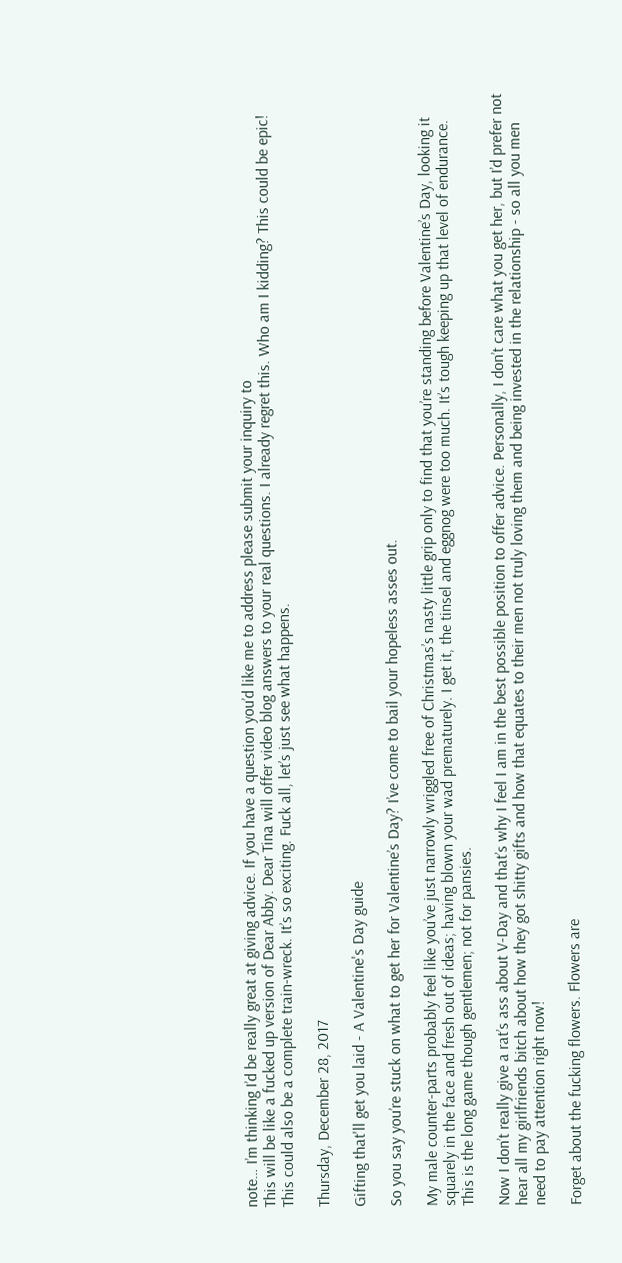note… I’m thinking I’d be really great at giving advice. If you have a question you’d like me to address please submit your inquiry to
This will be like a fucked up version of Dear Abby. Dear Tina will offer video blog answers to your real questions. I already regret this. Who am I kidding? This could be epic! This could also be a complete train-wreck. It’s so exciting. Fuck all, let’s just see what happens.

Thursday, December 28, 2017

Gifting that'll get you laid - A Valentine's Day guide

So you say you’re stuck on what to get her for Valentine’s Day? I’ve come to bail your hopeless asses out.

My male counter-parts probably feel like you’ve just narrowly wriggled free of Christmas’s nasty little grip only to find that you’re standing before Valentine’s Day, looking it squarely in the face and fresh out of ideas; having blown your wad prematurely. I get it, the tinsel and eggnog were too much. It’s tough keeping up that level of endurance. This is the long game though gentlemen; not for pansies.

Now I don’t really give a rat’s ass about V-Day and that’s why I feel I am in the best possible position to offer advice. Personally, I don’t care what you get her, but I’d prefer not hear all my girlfriends bitch about how they got shitty gifts and how that equates to their men not truly loving them and being invested in the relationship - so all you men need to pay attention right now!

Forget about the fucking flowers. Flowers are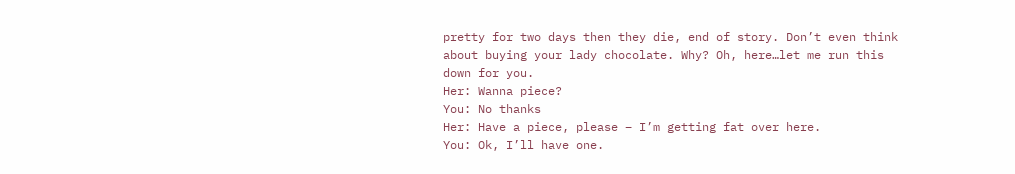pretty for two days then they die, end of story. Don’t even think about buying your lady chocolate. Why? Oh, here…let me run this down for you.
Her: Wanna piece?
You: No thanks
Her: Have a piece, please – I’m getting fat over here.
You: Ok, I’ll have one.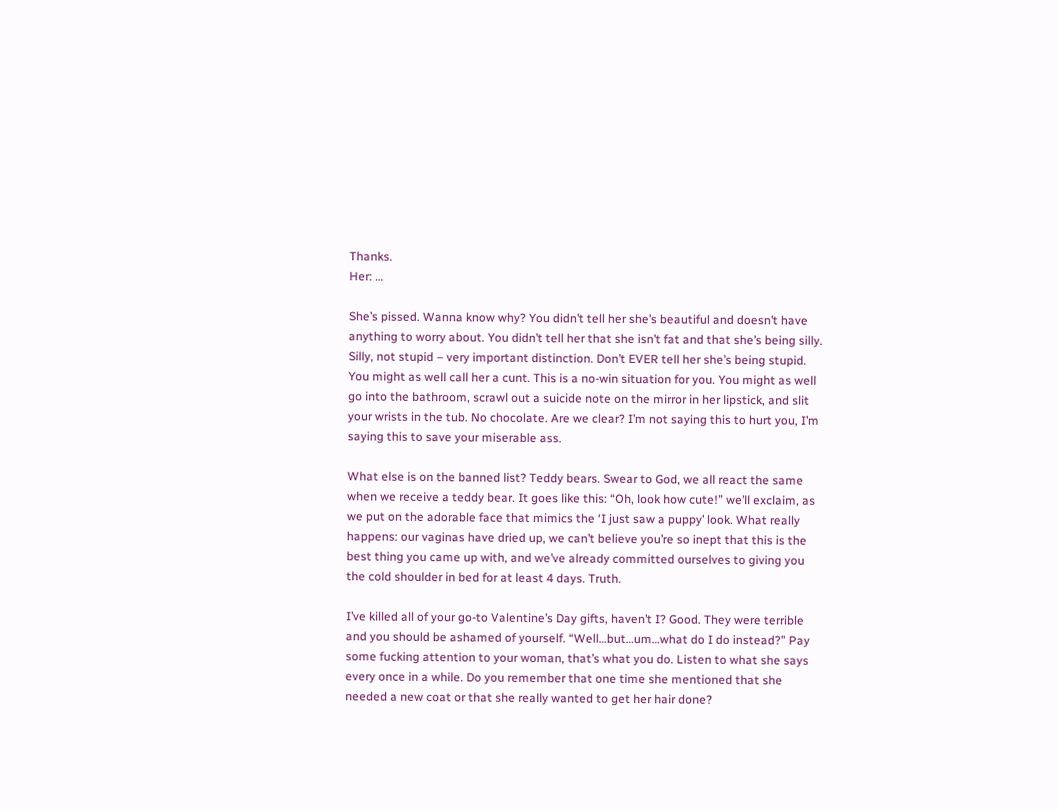Thanks.
Her: …

She’s pissed. Wanna know why? You didn’t tell her she’s beautiful and doesn’t have anything to worry about. You didn’t tell her that she isn’t fat and that she’s being silly. Silly, not stupid – very important distinction. Don’t EVER tell her she’s being stupid. You might as well call her a cunt. This is a no-win situation for you. You might as well go into the bathroom, scrawl out a suicide note on the mirror in her lipstick, and slit your wrists in the tub. No chocolate. Are we clear? I’m not saying this to hurt you, I’m saying this to save your miserable ass.

What else is on the banned list? Teddy bears. Swear to God, we all react the same when we receive a teddy bear. It goes like this: “Oh, look how cute!” we’ll exclaim, as we put on the adorable face that mimics the ‘I just saw a puppy’ look. What really happens: our vaginas have dried up, we can’t believe you’re so inept that this is the best thing you came up with, and we’ve already committed ourselves to giving you the cold shoulder in bed for at least 4 days. Truth.

I’ve killed all of your go-to Valentine’s Day gifts, haven’t I? Good. They were terrible and you should be ashamed of yourself. “Well…but…um…what do I do instead?” Pay some fucking attention to your woman, that’s what you do. Listen to what she says every once in a while. Do you remember that one time she mentioned that she needed a new coat or that she really wanted to get her hair done?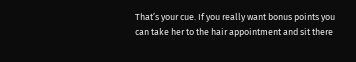That’s your cue. If you really want bonus points you can take her to the hair appointment and sit there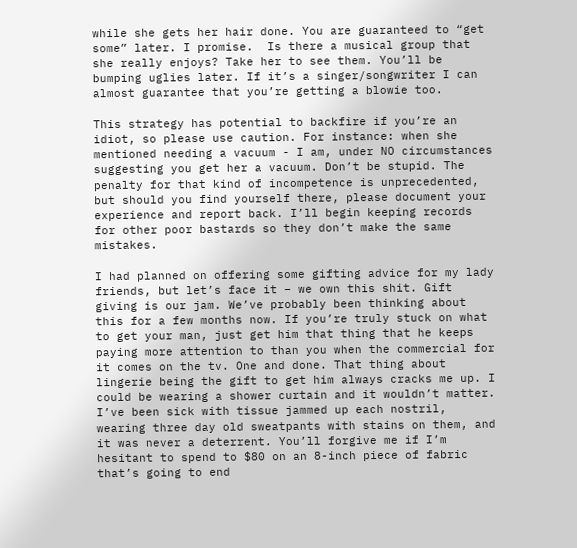while she gets her hair done. You are guaranteed to “get some” later. I promise.  Is there a musical group that she really enjoys? Take her to see them. You’ll be bumping uglies later. If it’s a singer/songwriter I can almost guarantee that you’re getting a blowie too.

This strategy has potential to backfire if you’re an idiot, so please use caution. For instance: when she mentioned needing a vacuum - I am, under NO circumstances suggesting you get her a vacuum. Don’t be stupid. The penalty for that kind of incompetence is unprecedented, but should you find yourself there, please document your experience and report back. I’ll begin keeping records for other poor bastards so they don’t make the same mistakes.

I had planned on offering some gifting advice for my lady friends, but let’s face it – we own this shit. Gift giving is our jam. We’ve probably been thinking about this for a few months now. If you’re truly stuck on what to get your man, just get him that thing that he keeps paying more attention to than you when the commercial for it comes on the tv. One and done. That thing about lingerie being the gift to get him always cracks me up. I could be wearing a shower curtain and it wouldn’t matter. I’ve been sick with tissue jammed up each nostril, wearing three day old sweatpants with stains on them, and it was never a deterrent. You’ll forgive me if I’m hesitant to spend to $80 on an 8-inch piece of fabric that’s going to end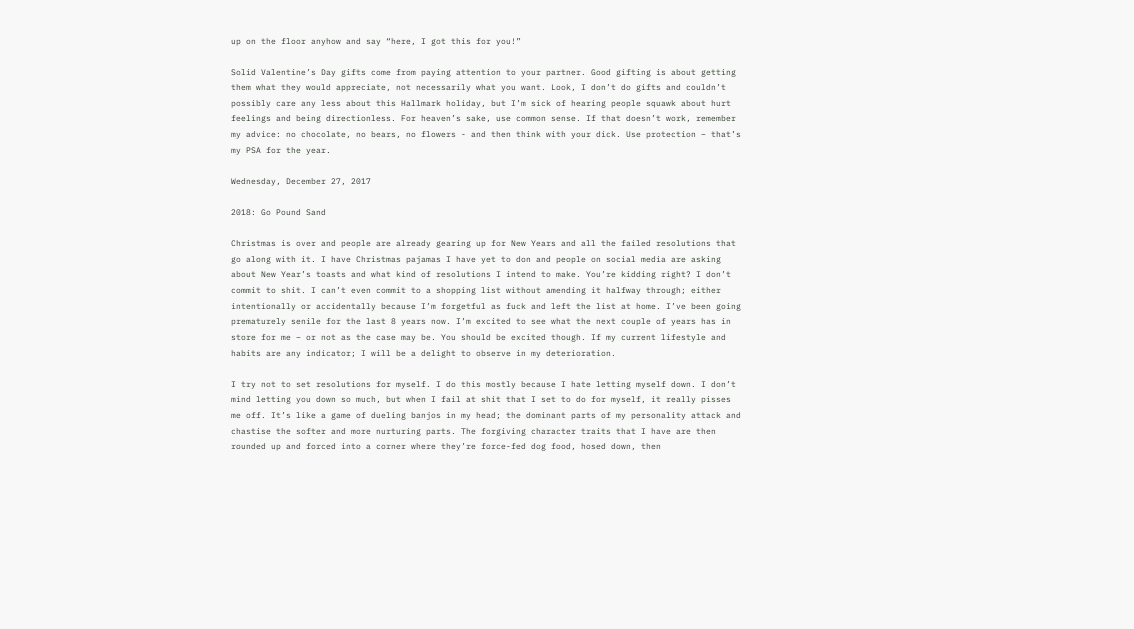up on the floor anyhow and say “here, I got this for you!”

Solid Valentine’s Day gifts come from paying attention to your partner. Good gifting is about getting them what they would appreciate, not necessarily what you want. Look, I don’t do gifts and couldn’t possibly care any less about this Hallmark holiday, but I’m sick of hearing people squawk about hurt feelings and being directionless. For heaven’s sake, use common sense. If that doesn’t work, remember my advice: no chocolate, no bears, no flowers - and then think with your dick. Use protection – that’s my PSA for the year.

Wednesday, December 27, 2017

2018: Go Pound Sand

Christmas is over and people are already gearing up for New Years and all the failed resolutions that go along with it. I have Christmas pajamas I have yet to don and people on social media are asking about New Year’s toasts and what kind of resolutions I intend to make. You’re kidding right? I don’t commit to shit. I can’t even commit to a shopping list without amending it halfway through; either intentionally or accidentally because I’m forgetful as fuck and left the list at home. I’ve been going prematurely senile for the last 8 years now. I’m excited to see what the next couple of years has in store for me – or not as the case may be. You should be excited though. If my current lifestyle and habits are any indicator; I will be a delight to observe in my deterioration.

I try not to set resolutions for myself. I do this mostly because I hate letting myself down. I don’t mind letting you down so much, but when I fail at shit that I set to do for myself, it really pisses me off. It’s like a game of dueling banjos in my head; the dominant parts of my personality attack and chastise the softer and more nurturing parts. The forgiving character traits that I have are then rounded up and forced into a corner where they’re force-fed dog food, hosed down, then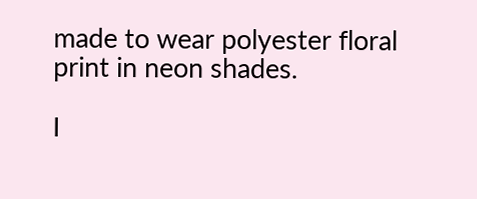made to wear polyester floral print in neon shades.

I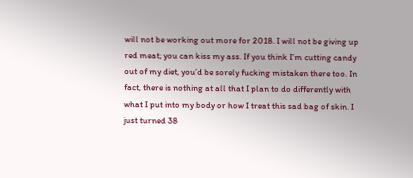will not be working out more for 2018. I will not be giving up red meat; you can kiss my ass. If you think I’m cutting candy out of my diet, you’d be sorely fucking mistaken there too. In fact, there is nothing at all that I plan to do differently with what I put into my body or how I treat this sad bag of skin. I just turned 38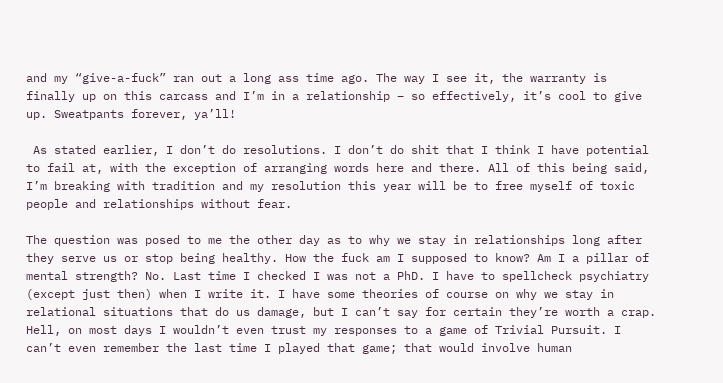and my “give-a-fuck” ran out a long ass time ago. The way I see it, the warranty is finally up on this carcass and I’m in a relationship – so effectively, it’s cool to give up. Sweatpants forever, ya’ll!

 As stated earlier, I don’t do resolutions. I don’t do shit that I think I have potential to fail at, with the exception of arranging words here and there. All of this being said, I’m breaking with tradition and my resolution this year will be to free myself of toxic people and relationships without fear.

The question was posed to me the other day as to why we stay in relationships long after they serve us or stop being healthy. How the fuck am I supposed to know? Am I a pillar of mental strength? No. Last time I checked I was not a PhD. I have to spellcheck psychiatry (except just then) when I write it. I have some theories of course on why we stay in relational situations that do us damage, but I can’t say for certain they’re worth a crap. Hell, on most days I wouldn’t even trust my responses to a game of Trivial Pursuit. I can’t even remember the last time I played that game; that would involve human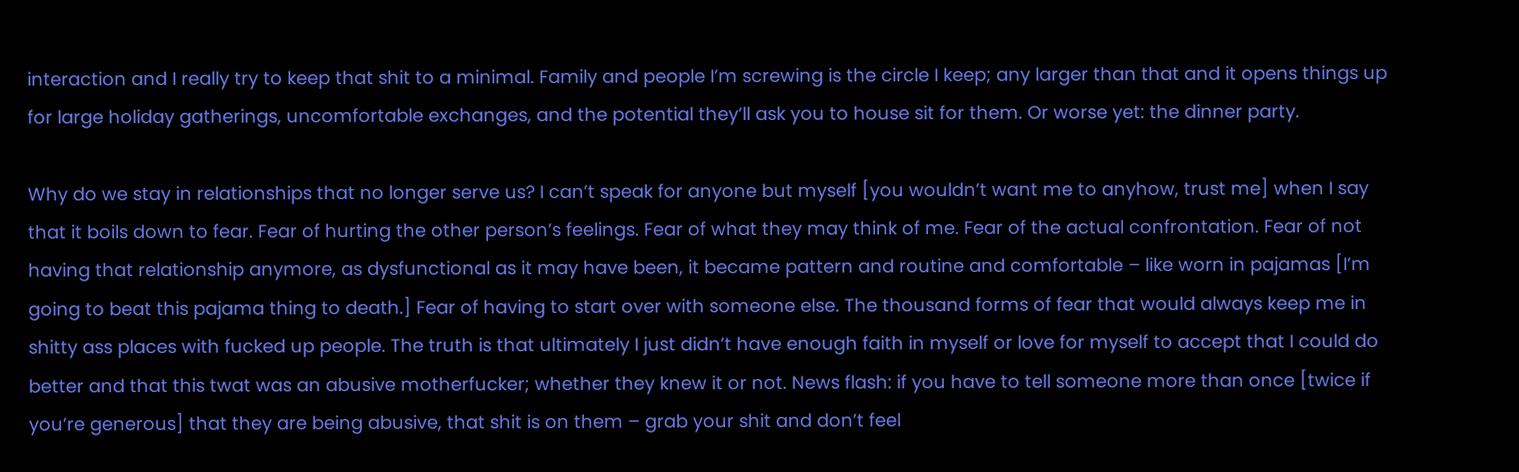interaction and I really try to keep that shit to a minimal. Family and people I’m screwing is the circle I keep; any larger than that and it opens things up for large holiday gatherings, uncomfortable exchanges, and the potential they’ll ask you to house sit for them. Or worse yet: the dinner party.

Why do we stay in relationships that no longer serve us? I can’t speak for anyone but myself [you wouldn’t want me to anyhow, trust me] when I say that it boils down to fear. Fear of hurting the other person’s feelings. Fear of what they may think of me. Fear of the actual confrontation. Fear of not having that relationship anymore, as dysfunctional as it may have been, it became pattern and routine and comfortable – like worn in pajamas [I’m going to beat this pajama thing to death.] Fear of having to start over with someone else. The thousand forms of fear that would always keep me in shitty ass places with fucked up people. The truth is that ultimately I just didn’t have enough faith in myself or love for myself to accept that I could do better and that this twat was an abusive motherfucker; whether they knew it or not. News flash: if you have to tell someone more than once [twice if you’re generous] that they are being abusive, that shit is on them – grab your shit and don’t feel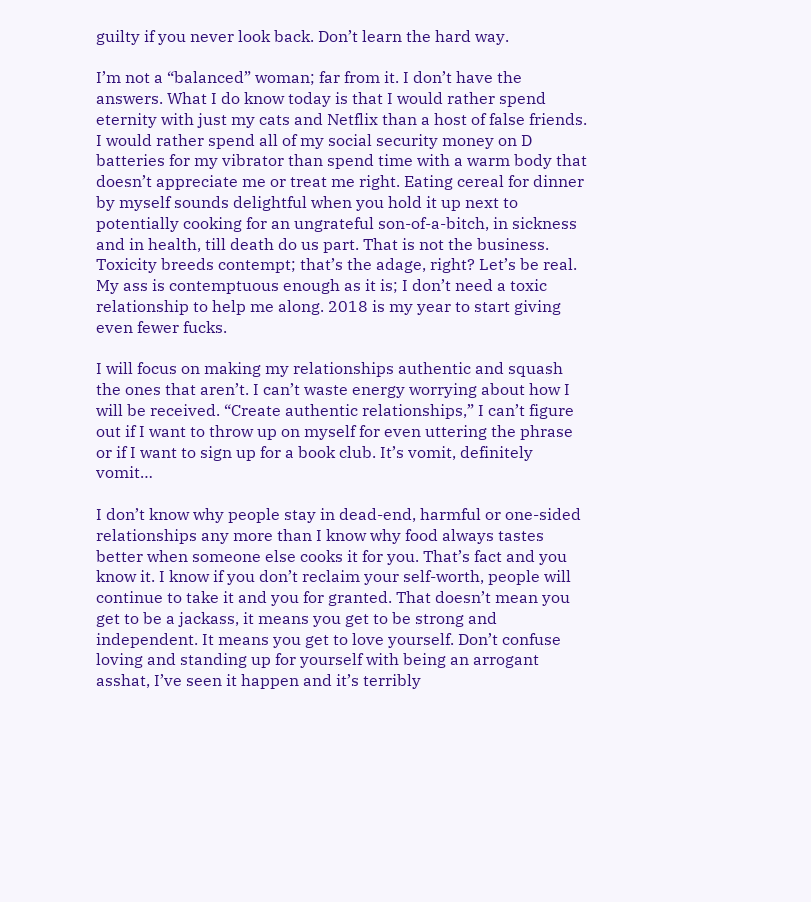guilty if you never look back. Don’t learn the hard way.

I’m not a “balanced” woman; far from it. I don’t have the answers. What I do know today is that I would rather spend eternity with just my cats and Netflix than a host of false friends. I would rather spend all of my social security money on D batteries for my vibrator than spend time with a warm body that doesn’t appreciate me or treat me right. Eating cereal for dinner by myself sounds delightful when you hold it up next to potentially cooking for an ungrateful son-of-a-bitch, in sickness and in health, till death do us part. That is not the business. Toxicity breeds contempt; that’s the adage, right? Let’s be real. My ass is contemptuous enough as it is; I don’t need a toxic relationship to help me along. 2018 is my year to start giving even fewer fucks.

I will focus on making my relationships authentic and squash the ones that aren’t. I can’t waste energy worrying about how I will be received. “Create authentic relationships,” I can’t figure out if I want to throw up on myself for even uttering the phrase or if I want to sign up for a book club. It’s vomit, definitely vomit…

I don’t know why people stay in dead-end, harmful or one-sided relationships any more than I know why food always tastes better when someone else cooks it for you. That’s fact and you know it. I know if you don’t reclaim your self-worth, people will continue to take it and you for granted. That doesn’t mean you get to be a jackass, it means you get to be strong and independent. It means you get to love yourself. Don’t confuse loving and standing up for yourself with being an arrogant asshat, I’ve seen it happen and it’s terribly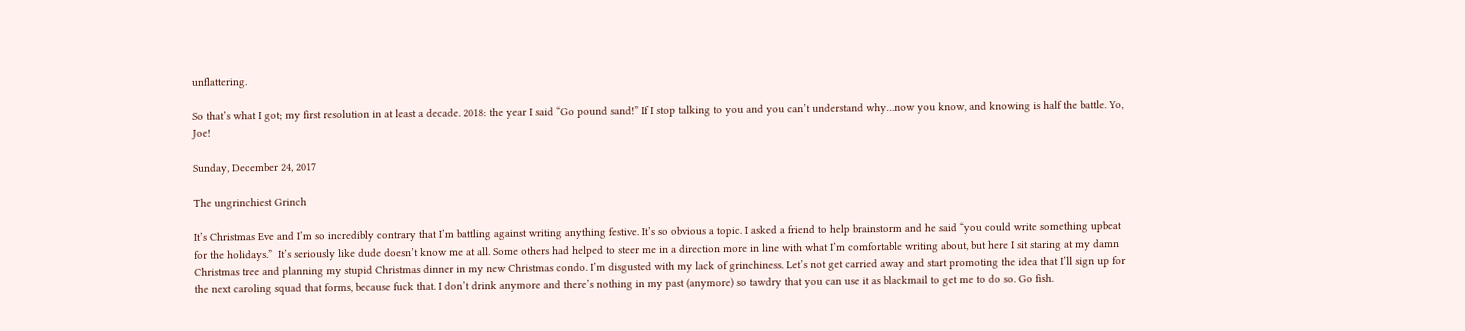unflattering.

So that’s what I got; my first resolution in at least a decade. 2018: the year I said “Go pound sand!” If I stop talking to you and you can’t understand why…now you know, and knowing is half the battle. Yo, Joe!

Sunday, December 24, 2017

The ungrinchiest Grinch

It’s Christmas Eve and I’m so incredibly contrary that I’m battling against writing anything festive. It’s so obvious a topic. I asked a friend to help brainstorm and he said “you could write something upbeat for the holidays.”  It’s seriously like dude doesn’t know me at all. Some others had helped to steer me in a direction more in line with what I’m comfortable writing about, but here I sit staring at my damn Christmas tree and planning my stupid Christmas dinner in my new Christmas condo. I’m disgusted with my lack of grinchiness. Let’s not get carried away and start promoting the idea that I’ll sign up for the next caroling squad that forms, because fuck that. I don’t drink anymore and there’s nothing in my past (anymore) so tawdry that you can use it as blackmail to get me to do so. Go fish.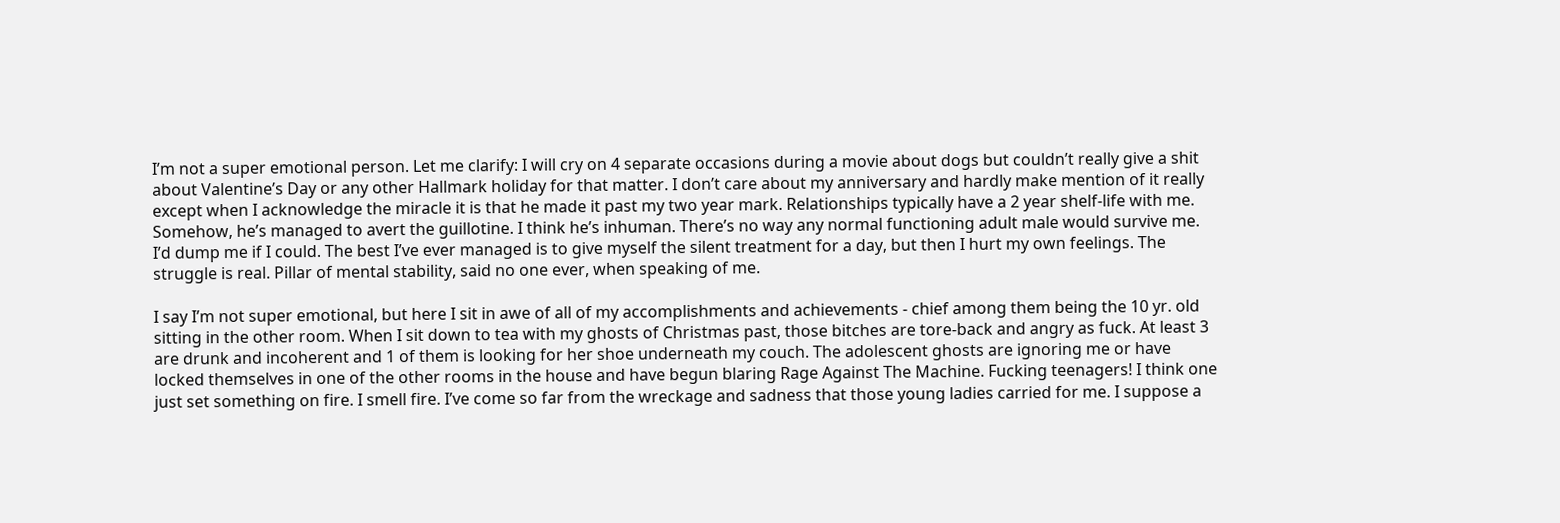I’m not a super emotional person. Let me clarify: I will cry on 4 separate occasions during a movie about dogs but couldn’t really give a shit about Valentine’s Day or any other Hallmark holiday for that matter. I don’t care about my anniversary and hardly make mention of it really except when I acknowledge the miracle it is that he made it past my two year mark. Relationships typically have a 2 year shelf-life with me. Somehow, he’s managed to avert the guillotine. I think he’s inhuman. There’s no way any normal functioning adult male would survive me. I’d dump me if I could. The best I’ve ever managed is to give myself the silent treatment for a day, but then I hurt my own feelings. The struggle is real. Pillar of mental stability, said no one ever, when speaking of me.

I say I’m not super emotional, but here I sit in awe of all of my accomplishments and achievements - chief among them being the 10 yr. old sitting in the other room. When I sit down to tea with my ghosts of Christmas past, those bitches are tore-back and angry as fuck. At least 3 are drunk and incoherent and 1 of them is looking for her shoe underneath my couch. The adolescent ghosts are ignoring me or have locked themselves in one of the other rooms in the house and have begun blaring Rage Against The Machine. Fucking teenagers! I think one just set something on fire. I smell fire. I’ve come so far from the wreckage and sadness that those young ladies carried for me. I suppose a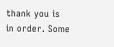thank you is in order. Some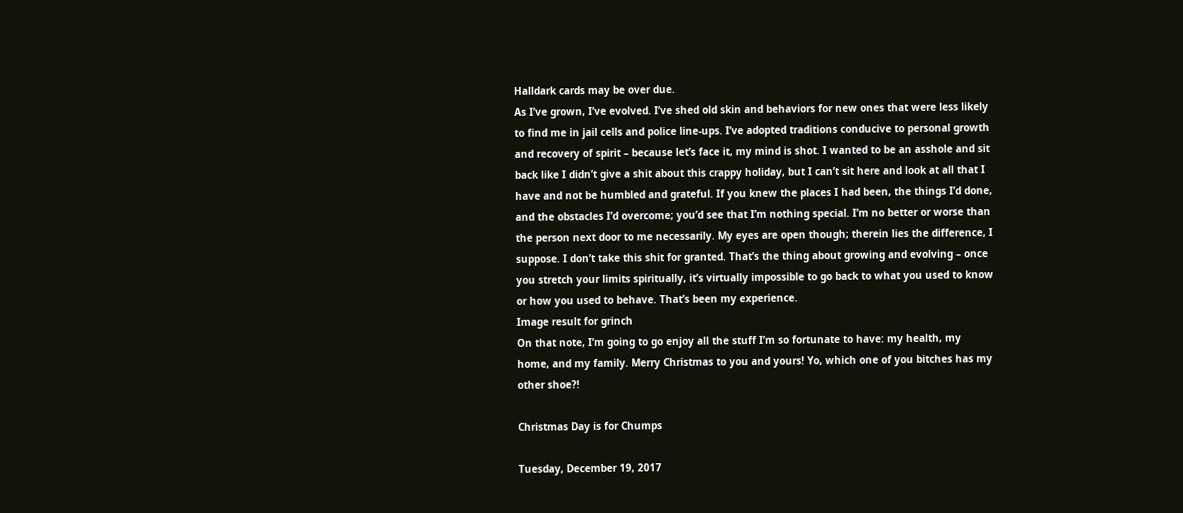Halldark cards may be over due.
As I’ve grown, I’ve evolved. I’ve shed old skin and behaviors for new ones that were less likely to find me in jail cells and police line-ups. I’ve adopted traditions conducive to personal growth and recovery of spirit – because let’s face it, my mind is shot. I wanted to be an asshole and sit back like I didn’t give a shit about this crappy holiday, but I can’t sit here and look at all that I have and not be humbled and grateful. If you knew the places I had been, the things I’d done, and the obstacles I’d overcome; you’d see that I’m nothing special. I’m no better or worse than the person next door to me necessarily. My eyes are open though; therein lies the difference, I suppose. I don’t take this shit for granted. That’s the thing about growing and evolving – once you stretch your limits spiritually, it’s virtually impossible to go back to what you used to know or how you used to behave. That’s been my experience.
Image result for grinch
On that note, I’m going to go enjoy all the stuff I’m so fortunate to have: my health, my home, and my family. Merry Christmas to you and yours! Yo, which one of you bitches has my other shoe?!

Christmas Day is for Chumps

Tuesday, December 19, 2017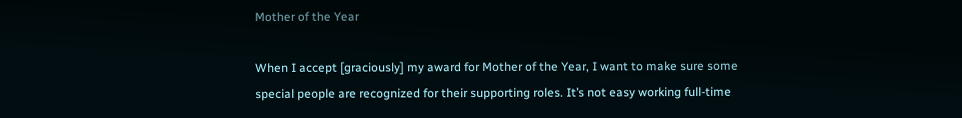Mother of the Year

When I accept [graciously] my award for Mother of the Year, I want to make sure some special people are recognized for their supporting roles. It’s not easy working full-time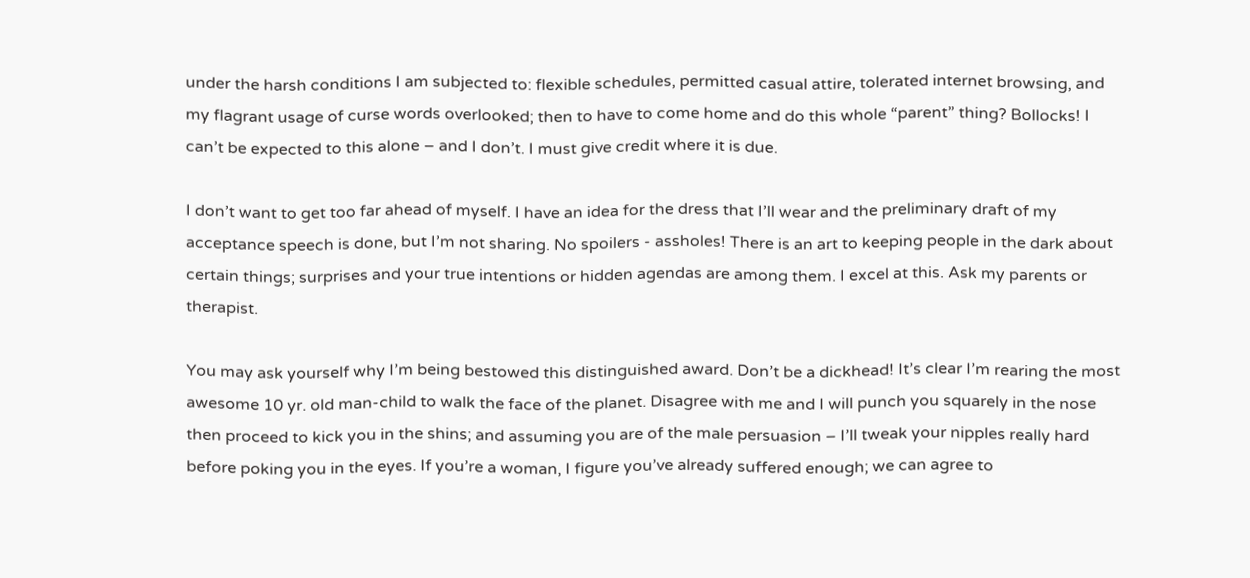under the harsh conditions I am subjected to: flexible schedules, permitted casual attire, tolerated internet browsing, and my flagrant usage of curse words overlooked; then to have to come home and do this whole “parent” thing? Bollocks! I can’t be expected to this alone – and I don’t. I must give credit where it is due.

I don’t want to get too far ahead of myself. I have an idea for the dress that I’ll wear and the preliminary draft of my acceptance speech is done, but I’m not sharing. No spoilers - assholes! There is an art to keeping people in the dark about certain things; surprises and your true intentions or hidden agendas are among them. I excel at this. Ask my parents or therapist.

You may ask yourself why I’m being bestowed this distinguished award. Don’t be a dickhead! It’s clear I’m rearing the most awesome 10 yr. old man-child to walk the face of the planet. Disagree with me and I will punch you squarely in the nose then proceed to kick you in the shins; and assuming you are of the male persuasion – I’ll tweak your nipples really hard before poking you in the eyes. If you’re a woman, I figure you’ve already suffered enough; we can agree to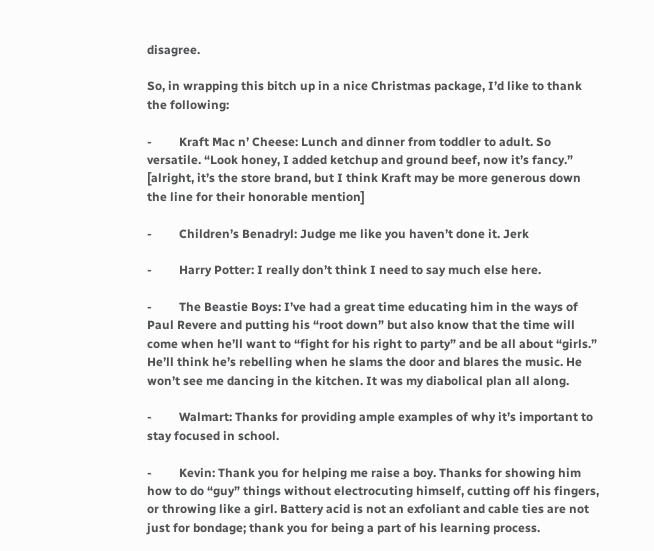disagree.

So, in wrapping this bitch up in a nice Christmas package, I’d like to thank the following:

-         Kraft Mac n’ Cheese: Lunch and dinner from toddler to adult. So versatile. “Look honey, I added ketchup and ground beef, now it’s fancy.”  [alright, it’s the store brand, but I think Kraft may be more generous down the line for their honorable mention]

-         Children’s Benadryl: Judge me like you haven’t done it. Jerk

-         Harry Potter: I really don’t think I need to say much else here.

-         The Beastie Boys: I’ve had a great time educating him in the ways of Paul Revere and putting his “root down” but also know that the time will come when he’ll want to “fight for his right to party” and be all about “girls.” He’ll think he’s rebelling when he slams the door and blares the music. He won’t see me dancing in the kitchen. It was my diabolical plan all along.

-         Walmart: Thanks for providing ample examples of why it’s important to stay focused in school.

-         Kevin: Thank you for helping me raise a boy. Thanks for showing him how to do “guy” things without electrocuting himself, cutting off his fingers, or throwing like a girl. Battery acid is not an exfoliant and cable ties are not just for bondage; thank you for being a part of his learning process.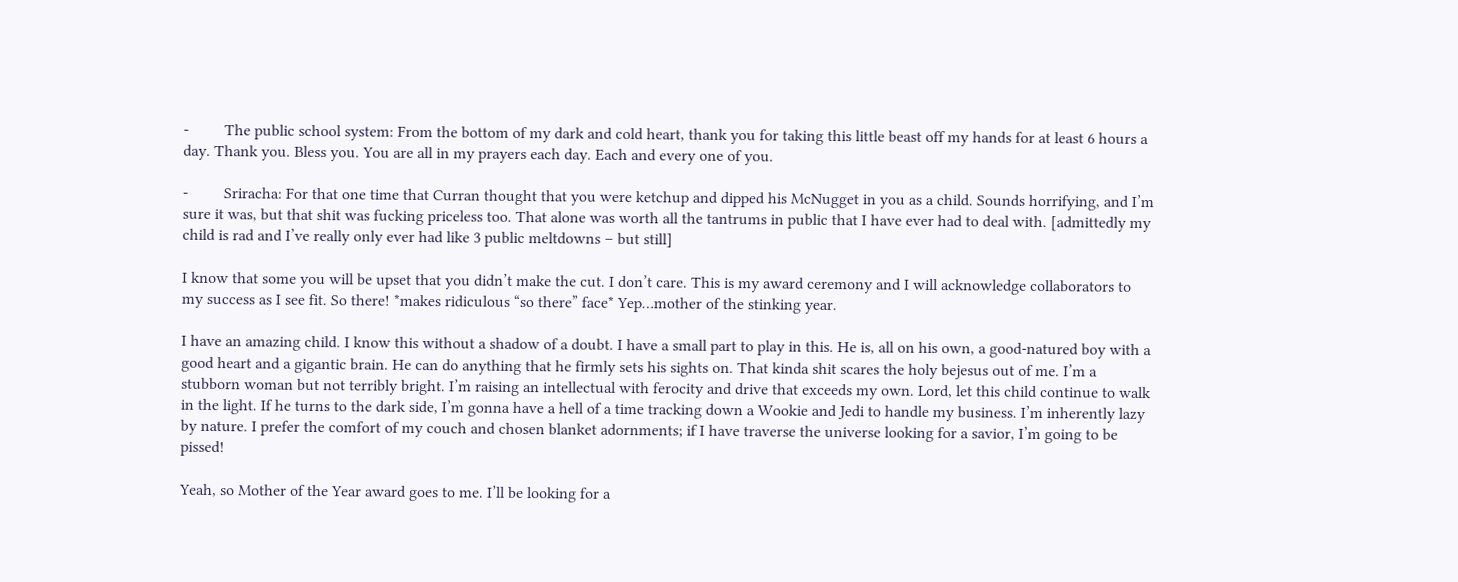-         The public school system: From the bottom of my dark and cold heart, thank you for taking this little beast off my hands for at least 6 hours a day. Thank you. Bless you. You are all in my prayers each day. Each and every one of you.

-         Sriracha: For that one time that Curran thought that you were ketchup and dipped his McNugget in you as a child. Sounds horrifying, and I’m sure it was, but that shit was fucking priceless too. That alone was worth all the tantrums in public that I have ever had to deal with. [admittedly my child is rad and I’ve really only ever had like 3 public meltdowns – but still]

I know that some you will be upset that you didn’t make the cut. I don’t care. This is my award ceremony and I will acknowledge collaborators to my success as I see fit. So there! *makes ridiculous “so there” face* Yep…mother of the stinking year.

I have an amazing child. I know this without a shadow of a doubt. I have a small part to play in this. He is, all on his own, a good-natured boy with a good heart and a gigantic brain. He can do anything that he firmly sets his sights on. That kinda shit scares the holy bejesus out of me. I’m a stubborn woman but not terribly bright. I’m raising an intellectual with ferocity and drive that exceeds my own. Lord, let this child continue to walk in the light. If he turns to the dark side, I’m gonna have a hell of a time tracking down a Wookie and Jedi to handle my business. I’m inherently lazy by nature. I prefer the comfort of my couch and chosen blanket adornments; if I have traverse the universe looking for a savior, I’m going to be pissed!

Yeah, so Mother of the Year award goes to me. I’ll be looking for a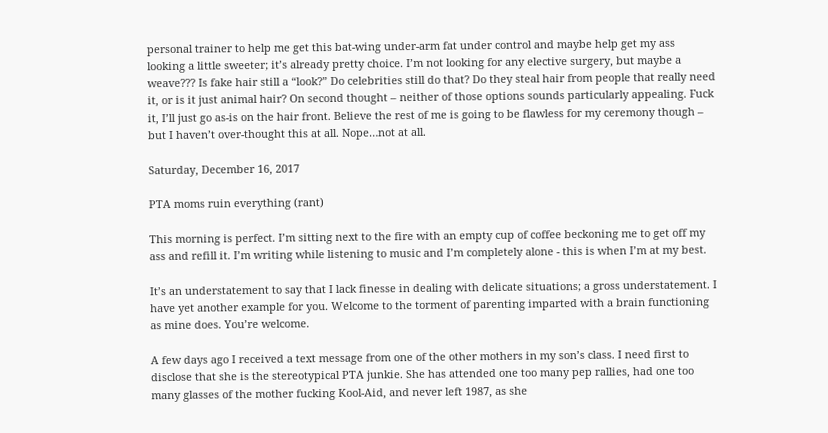personal trainer to help me get this bat-wing under-arm fat under control and maybe help get my ass looking a little sweeter; it’s already pretty choice. I’m not looking for any elective surgery, but maybe a weave??? Is fake hair still a “look?” Do celebrities still do that? Do they steal hair from people that really need it, or is it just animal hair? On second thought – neither of those options sounds particularly appealing. Fuck it, I’ll just go as-is on the hair front. Believe the rest of me is going to be flawless for my ceremony though – but I haven’t over-thought this at all. Nope…not at all.

Saturday, December 16, 2017

PTA moms ruin everything (rant)

This morning is perfect. I’m sitting next to the fire with an empty cup of coffee beckoning me to get off my ass and refill it. I’m writing while listening to music and I’m completely alone - this is when I’m at my best.

It’s an understatement to say that I lack finesse in dealing with delicate situations; a gross understatement. I have yet another example for you. Welcome to the torment of parenting imparted with a brain functioning as mine does. You’re welcome.

A few days ago I received a text message from one of the other mothers in my son’s class. I need first to disclose that she is the stereotypical PTA junkie. She has attended one too many pep rallies, had one too many glasses of the mother fucking Kool-Aid, and never left 1987, as she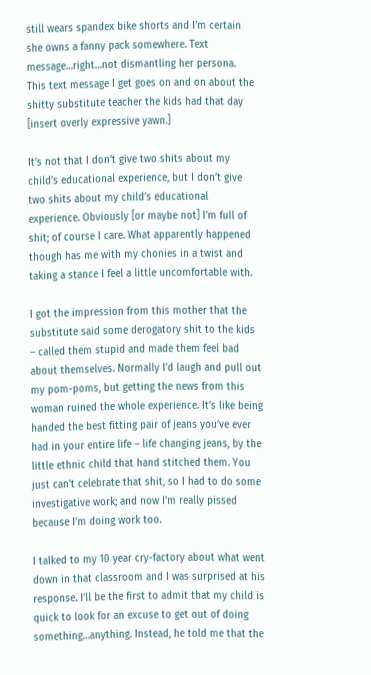still wears spandex bike shorts and I’m certain she owns a fanny pack somewhere. Text message…right…not dismantling her persona.  This text message I get goes on and on about the shitty substitute teacher the kids had that day [insert overly expressive yawn.]

It’s not that I don’t give two shits about my child’s educational experience, but I don’t give two shits about my child’s educational experience. Obviously [or maybe not] I’m full of shit; of course I care. What apparently happened though has me with my chonies in a twist and taking a stance I feel a little uncomfortable with.

I got the impression from this mother that the substitute said some derogatory shit to the kids – called them stupid and made them feel bad about themselves. Normally I’d laugh and pull out my pom-poms, but getting the news from this woman ruined the whole experience. It’s like being handed the best fitting pair of jeans you’ve ever had in your entire life – life changing jeans, by the little ethnic child that hand stitched them. You just can’t celebrate that shit, so I had to do some investigative work; and now I’m really pissed because I’m doing work too.

I talked to my 10 year cry-factory about what went down in that classroom and I was surprised at his response. I’ll be the first to admit that my child is quick to look for an excuse to get out of doing something…anything. Instead, he told me that the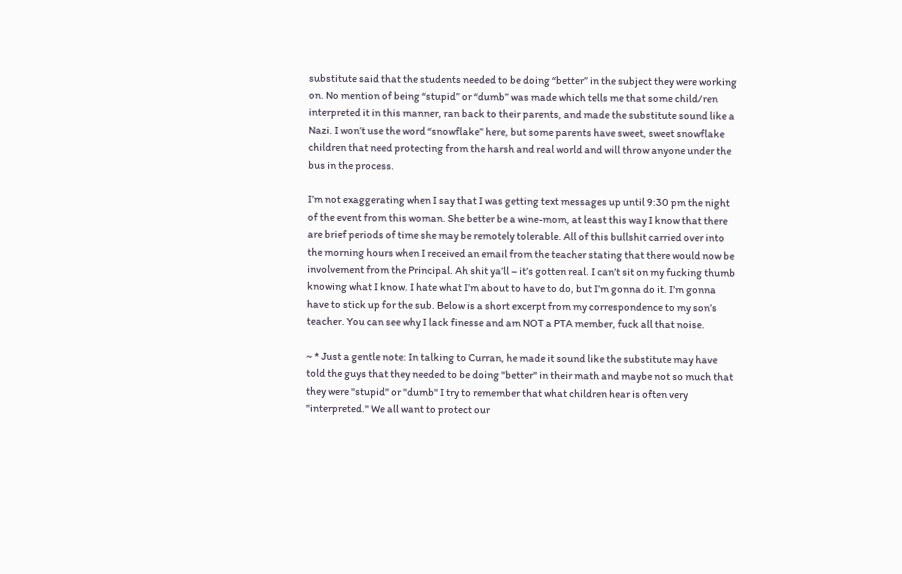substitute said that the students needed to be doing “better” in the subject they were working on. No mention of being “stupid” or “dumb” was made which tells me that some child/ren interpreted it in this manner, ran back to their parents, and made the substitute sound like a Nazi. I won’t use the word “snowflake” here, but some parents have sweet, sweet snowflake children that need protecting from the harsh and real world and will throw anyone under the bus in the process.

I’m not exaggerating when I say that I was getting text messages up until 9:30 pm the night of the event from this woman. She better be a wine-mom, at least this way I know that there are brief periods of time she may be remotely tolerable. All of this bullshit carried over into the morning hours when I received an email from the teacher stating that there would now be involvement from the Principal. Ah shit ya’ll – it’s gotten real. I can’t sit on my fucking thumb knowing what I know. I hate what I’m about to have to do, but I’m gonna do it. I’m gonna have to stick up for the sub. Below is a short excerpt from my correspondence to my son’s teacher. You can see why I lack finesse and am NOT a PTA member, fuck all that noise.

~ * Just a gentle note: In talking to Curran, he made it sound like the substitute may have told the guys that they needed to be doing "better" in their math and maybe not so much that they were "stupid" or "dumb" I try to remember that what children hear is often very "interpreted." We all want to protect our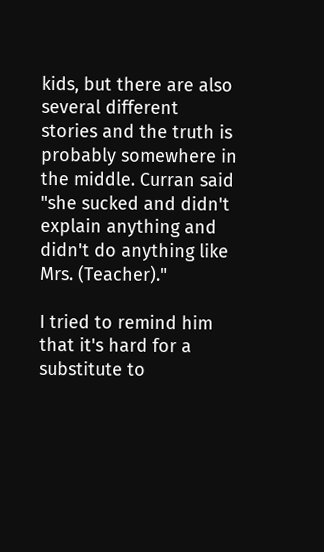kids, but there are also several different stories and the truth is probably somewhere in the middle. Curran said "she sucked and didn't explain anything and didn't do anything like Mrs. (Teacher)."

I tried to remind him that it's hard for a substitute to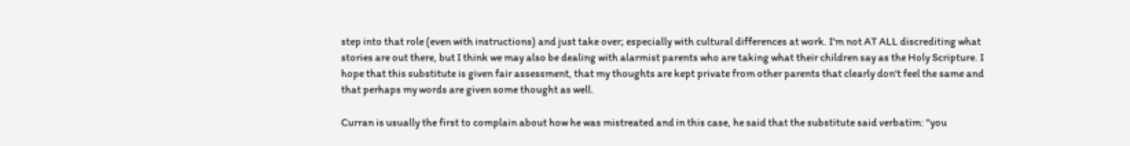step into that role (even with instructions) and just take over; especially with cultural differences at work. I'm not AT ALL discrediting what stories are out there, but I think we may also be dealing with alarmist parents who are taking what their children say as the Holy Scripture. I hope that this substitute is given fair assessment, that my thoughts are kept private from other parents that clearly don't feel the same and that perhaps my words are given some thought as well.

Curran is usually the first to complain about how he was mistreated and in this case, he said that the substitute said verbatim: "you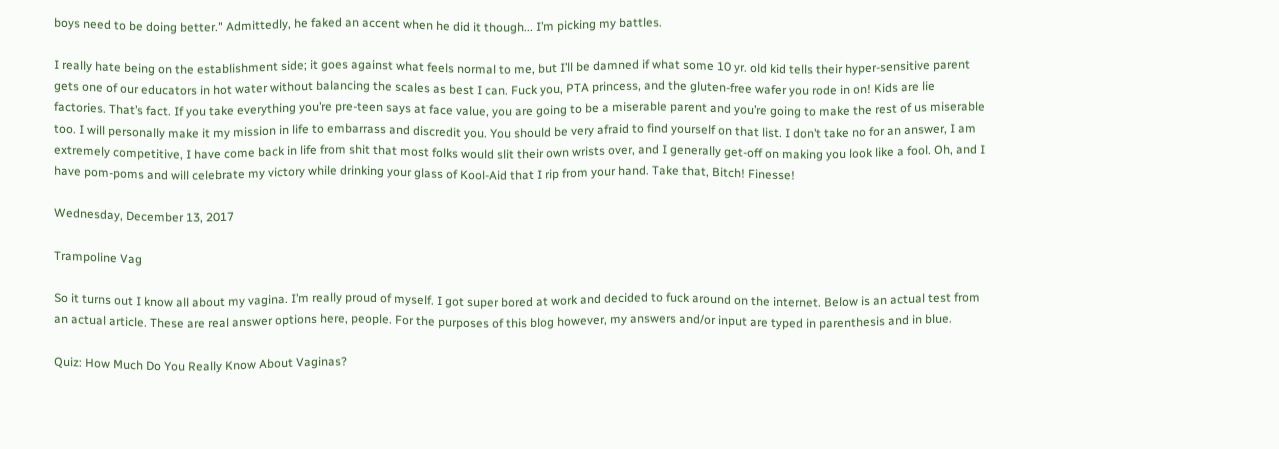boys need to be doing better." Admittedly, he faked an accent when he did it though... I’m picking my battles.

I really hate being on the establishment side; it goes against what feels normal to me, but I’ll be damned if what some 10 yr. old kid tells their hyper-sensitive parent gets one of our educators in hot water without balancing the scales as best I can. Fuck you, PTA princess, and the gluten-free wafer you rode in on! Kids are lie factories. That’s fact. If you take everything you’re pre-teen says at face value, you are going to be a miserable parent and you’re going to make the rest of us miserable too. I will personally make it my mission in life to embarrass and discredit you. You should be very afraid to find yourself on that list. I don’t take no for an answer, I am extremely competitive, I have come back in life from shit that most folks would slit their own wrists over, and I generally get-off on making you look like a fool. Oh, and I have pom-poms and will celebrate my victory while drinking your glass of Kool-Aid that I rip from your hand. Take that, Bitch! Finesse!

Wednesday, December 13, 2017

Trampoline Vag

So it turns out I know all about my vagina. I’m really proud of myself. I got super bored at work and decided to fuck around on the internet. Below is an actual test from an actual article. These are real answer options here, people. For the purposes of this blog however, my answers and/or input are typed in parenthesis and in blue.

Quiz: How Much Do You Really Know About Vaginas?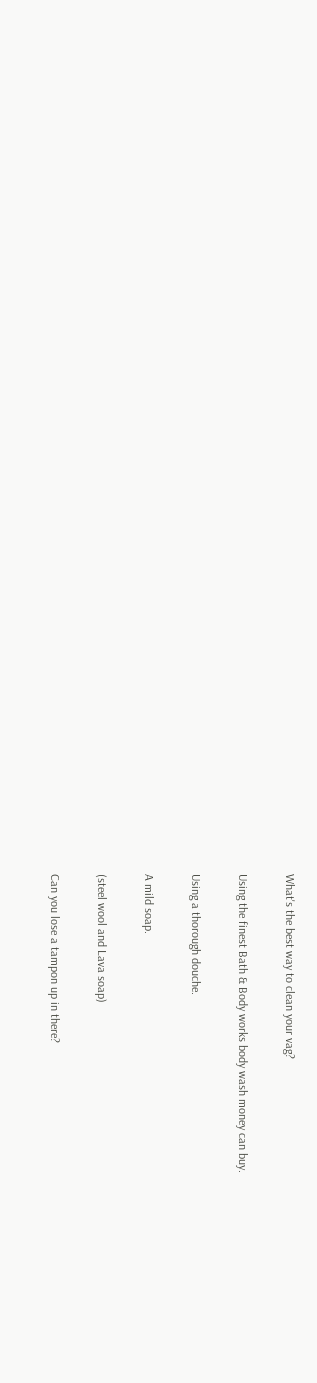What's the best way to clean your vag?

Using the finest Bath & Body works body wash money can buy.

Using a thorough douche.

A mild soap.

(steel wool and Lava soap)

Can you lose a tampon up in there?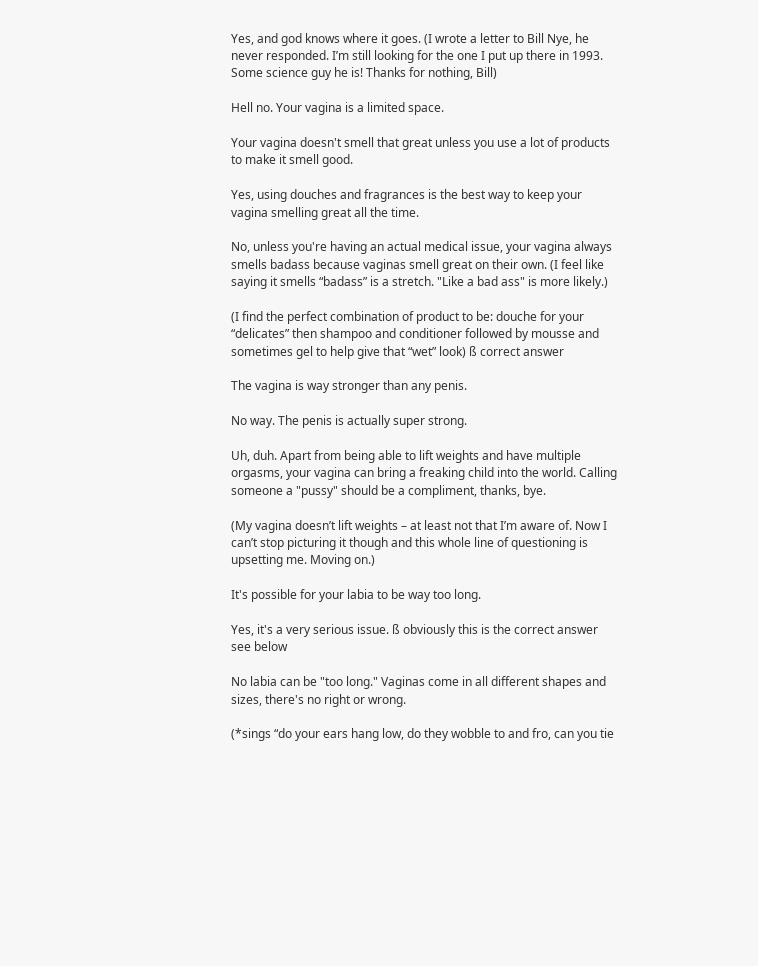Yes, and god knows where it goes. (I wrote a letter to Bill Nye, he never responded. I’m still looking for the one I put up there in 1993. Some science guy he is! Thanks for nothing, Bill)

Hell no. Your vagina is a limited space.

Your vagina doesn't smell that great unless you use a lot of products to make it smell good.

Yes, using douches and fragrances is the best way to keep your vagina smelling great all the time.

No, unless you're having an actual medical issue, your vagina always smells badass because vaginas smell great on their own. (I feel like saying it smells “badass” is a stretch. "Like a bad ass" is more likely.)

(I find the perfect combination of product to be: douche for your “delicates” then shampoo and conditioner followed by mousse and sometimes gel to help give that “wet” look) ß correct answer

The vagina is way stronger than any penis.

No way. The penis is actually super strong.

Uh, duh. Apart from being able to lift weights and have multiple orgasms, your vagina can bring a freaking child into the world. Calling someone a "pussy" should be a compliment, thanks, bye.

(My vagina doesn’t lift weights – at least not that I’m aware of. Now I can’t stop picturing it though and this whole line of questioning is upsetting me. Moving on.)

It's possible for your labia to be way too long.

Yes, it's a very serious issue. ß obviously this is the correct answer see below

No labia can be "too long." Vaginas come in all different shapes and sizes, there's no right or wrong.

(*sings “do your ears hang low, do they wobble to and fro, can you tie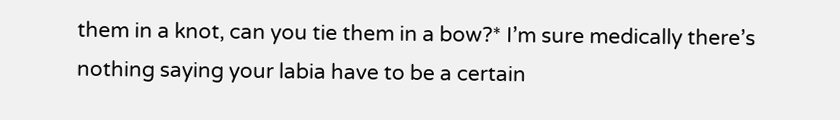them in a knot, can you tie them in a bow?* I’m sure medically there’s nothing saying your labia have to be a certain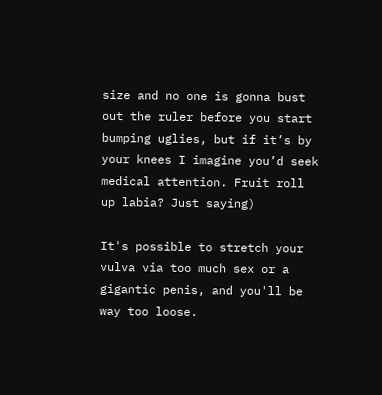size and no one is gonna bust out the ruler before you start bumping uglies, but if it’s by your knees I imagine you’d seek medical attention. Fruit roll up labia? Just saying)

It's possible to stretch your vulva via too much sex or a gigantic penis, and you'll be way too loose.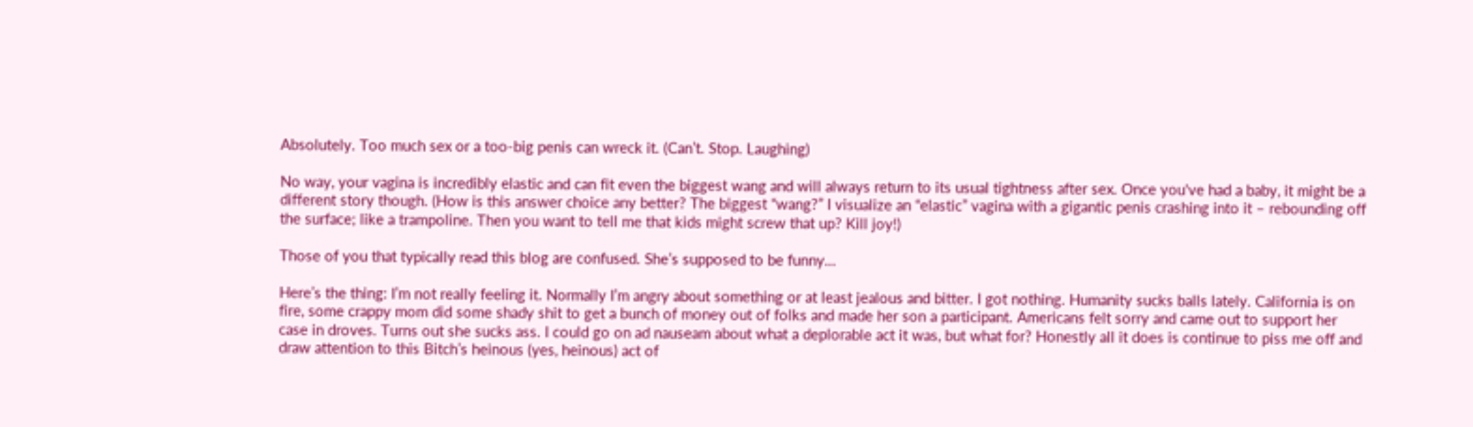Absolutely. Too much sex or a too-big penis can wreck it. (Can’t. Stop. Laughing)

No way, your vagina is incredibly elastic and can fit even the biggest wang and will always return to its usual tightness after sex. Once you've had a baby, it might be a different story though. (How is this answer choice any better? The biggest “wang?” I visualize an “elastic” vagina with a gigantic penis crashing into it – rebounding off the surface; like a trampoline. Then you want to tell me that kids might screw that up? Kill joy!)

Those of you that typically read this blog are confused. She’s supposed to be funny…

Here’s the thing: I’m not really feeling it. Normally I’m angry about something or at least jealous and bitter. I got nothing. Humanity sucks balls lately. California is on fire, some crappy mom did some shady shit to get a bunch of money out of folks and made her son a participant. Americans felt sorry and came out to support her case in droves. Turns out she sucks ass. I could go on ad nauseam about what a deplorable act it was, but what for? Honestly all it does is continue to piss me off and draw attention to this Bitch’s heinous (yes, heinous) act of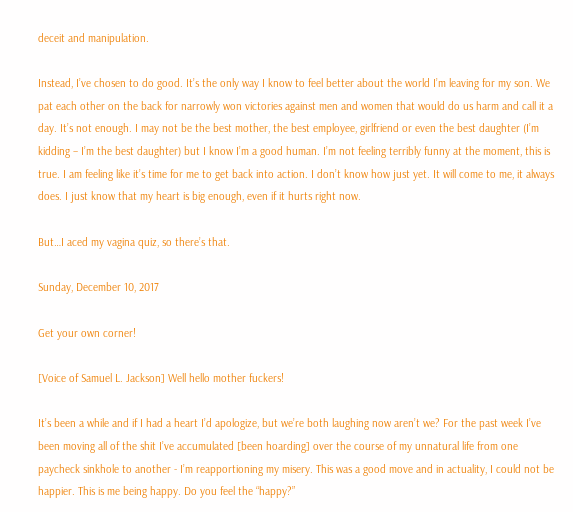deceit and manipulation.

Instead, I’ve chosen to do good. It’s the only way I know to feel better about the world I’m leaving for my son. We pat each other on the back for narrowly won victories against men and women that would do us harm and call it a day. It’s not enough. I may not be the best mother, the best employee, girlfriend or even the best daughter (I’m kidding – I’m the best daughter) but I know I’m a good human. I’m not feeling terribly funny at the moment, this is true. I am feeling like it’s time for me to get back into action. I don’t know how just yet. It will come to me, it always does. I just know that my heart is big enough, even if it hurts right now.

But…I aced my vagina quiz, so there’s that.

Sunday, December 10, 2017

Get your own corner!

[Voice of Samuel L. Jackson] Well hello mother fuckers!

It’s been a while and if I had a heart I’d apologize, but we’re both laughing now aren’t we? For the past week I’ve been moving all of the shit I’ve accumulated [been hoarding] over the course of my unnatural life from one paycheck sinkhole to another - I’m reapportioning my misery. This was a good move and in actuality, I could not be happier. This is me being happy. Do you feel the “happy?”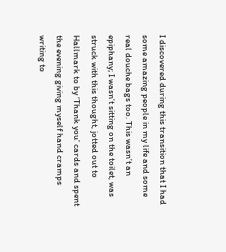I discovered during this transition that I had some amazing people in my life and some real douche bags too. This wasn’t an epiphany; I wasn’t sitting on the toilet, was struck with this thought, jotted out to Hallmark to by ‘Thank you’ cards and spent the evening giving myself hand cramps writing to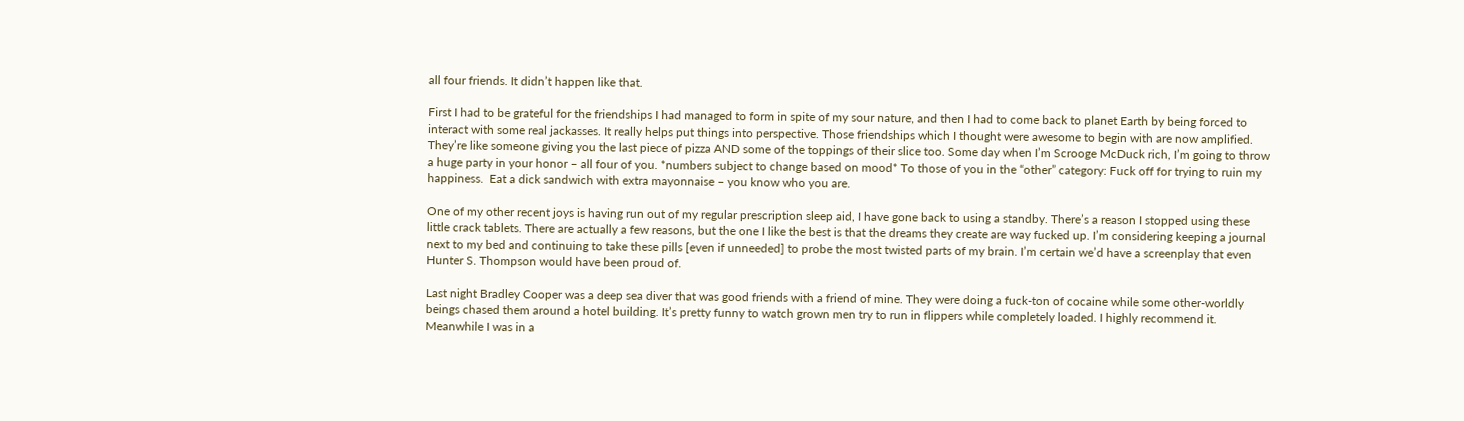all four friends. It didn’t happen like that.

First I had to be grateful for the friendships I had managed to form in spite of my sour nature, and then I had to come back to planet Earth by being forced to interact with some real jackasses. It really helps put things into perspective. Those friendships which I thought were awesome to begin with are now amplified. They’re like someone giving you the last piece of pizza AND some of the toppings of their slice too. Some day when I’m Scrooge McDuck rich, I’m going to throw a huge party in your honor – all four of you. *numbers subject to change based on mood* To those of you in the “other” category: Fuck off for trying to ruin my happiness.  Eat a dick sandwich with extra mayonnaise – you know who you are.

One of my other recent joys is having run out of my regular prescription sleep aid, I have gone back to using a standby. There’s a reason I stopped using these little crack tablets. There are actually a few reasons, but the one I like the best is that the dreams they create are way fucked up. I’m considering keeping a journal next to my bed and continuing to take these pills [even if unneeded] to probe the most twisted parts of my brain. I’m certain we’d have a screenplay that even Hunter S. Thompson would have been proud of.

Last night Bradley Cooper was a deep sea diver that was good friends with a friend of mine. They were doing a fuck-ton of cocaine while some other-worldly beings chased them around a hotel building. It’s pretty funny to watch grown men try to run in flippers while completely loaded. I highly recommend it. Meanwhile I was in a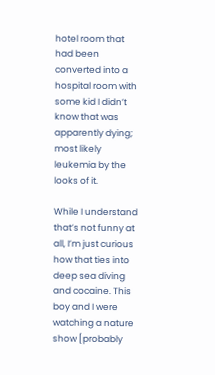hotel room that had been converted into a hospital room with some kid I didn’t know that was apparently dying; most likely leukemia by the looks of it.

While I understand that’s not funny at all, I’m just curious how that ties into deep sea diving and cocaine. This boy and I were watching a nature show [probably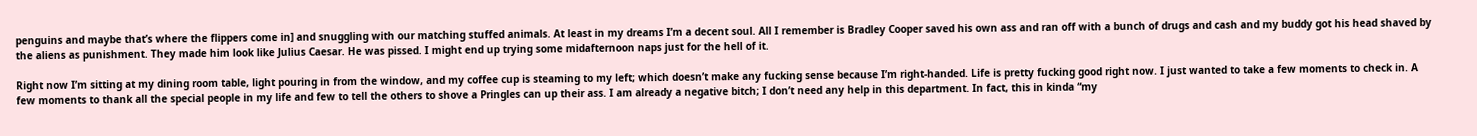penguins and maybe that’s where the flippers come in] and snuggling with our matching stuffed animals. At least in my dreams I’m a decent soul. All I remember is Bradley Cooper saved his own ass and ran off with a bunch of drugs and cash and my buddy got his head shaved by the aliens as punishment. They made him look like Julius Caesar. He was pissed. I might end up trying some midafternoon naps just for the hell of it.

Right now I’m sitting at my dining room table, light pouring in from the window, and my coffee cup is steaming to my left; which doesn’t make any fucking sense because I’m right-handed. Life is pretty fucking good right now. I just wanted to take a few moments to check in. A few moments to thank all the special people in my life and few to tell the others to shove a Pringles can up their ass. I am already a negative bitch; I don’t need any help in this department. In fact, this in kinda “my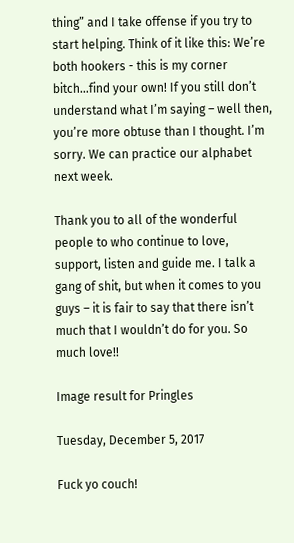thing” and I take offense if you try to start helping. Think of it like this: We’re both hookers - this is my corner bitch…find your own! If you still don’t understand what I’m saying – well then, you’re more obtuse than I thought. I’m sorry. We can practice our alphabet next week.

Thank you to all of the wonderful people to who continue to love, support, listen and guide me. I talk a gang of shit, but when it comes to you guys – it is fair to say that there isn’t much that I wouldn’t do for you. So much love!!

Image result for Pringles

Tuesday, December 5, 2017

Fuck yo couch!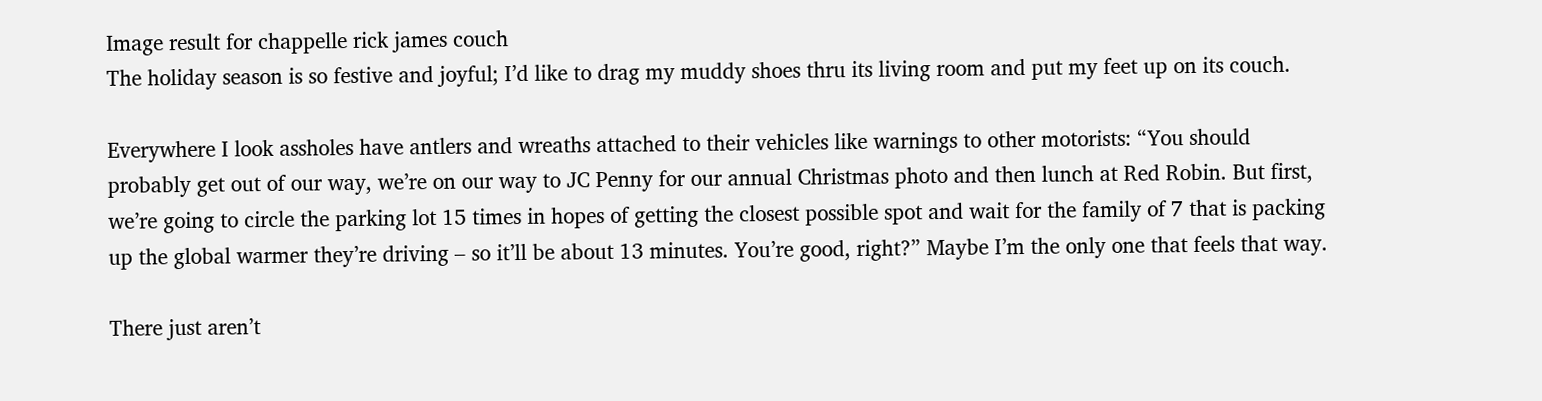Image result for chappelle rick james couch
The holiday season is so festive and joyful; I’d like to drag my muddy shoes thru its living room and put my feet up on its couch.

Everywhere I look assholes have antlers and wreaths attached to their vehicles like warnings to other motorists: “You should probably get out of our way, we’re on our way to JC Penny for our annual Christmas photo and then lunch at Red Robin. But first, we’re going to circle the parking lot 15 times in hopes of getting the closest possible spot and wait for the family of 7 that is packing up the global warmer they’re driving – so it’ll be about 13 minutes. You’re good, right?” Maybe I’m the only one that feels that way.

There just aren’t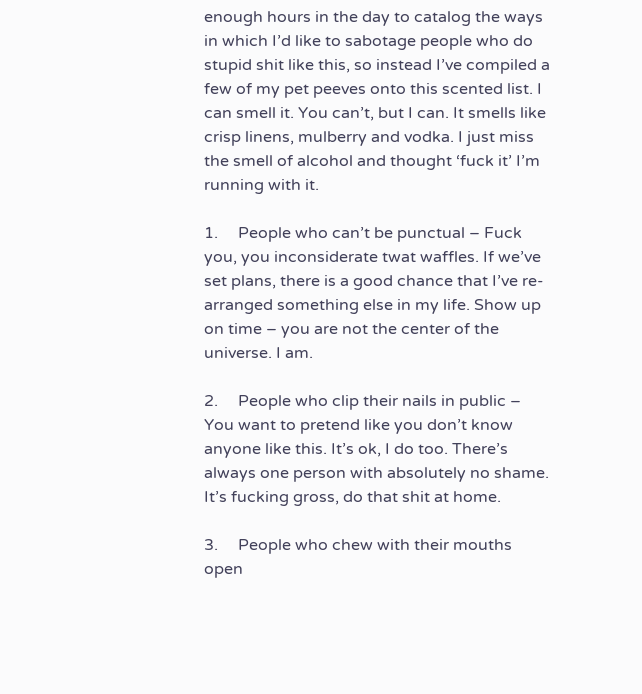enough hours in the day to catalog the ways in which I’d like to sabotage people who do stupid shit like this, so instead I’ve compiled a few of my pet peeves onto this scented list. I can smell it. You can’t, but I can. It smells like crisp linens, mulberry and vodka. I just miss the smell of alcohol and thought ‘fuck it’ I’m running with it.

1.     People who can’t be punctual – Fuck you, you inconsiderate twat waffles. If we’ve set plans, there is a good chance that I’ve re-arranged something else in my life. Show up on time – you are not the center of the universe. I am.

2.     People who clip their nails in public – You want to pretend like you don’t know anyone like this. It’s ok, I do too. There’s always one person with absolutely no shame. It’s fucking gross, do that shit at home.

3.     People who chew with their mouths open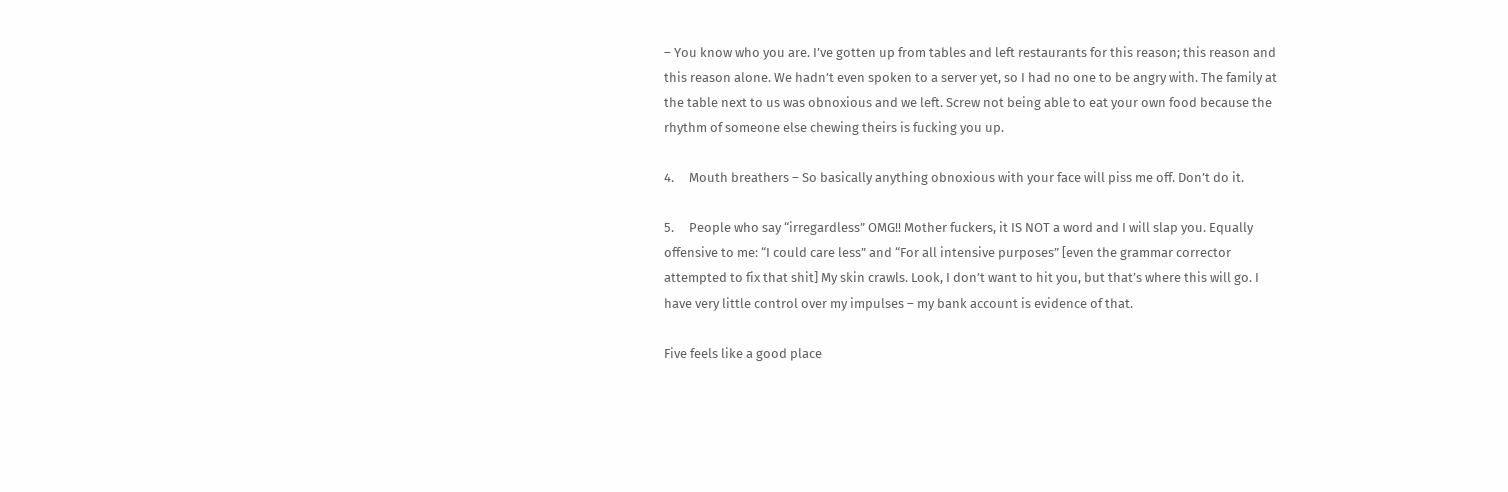– You know who you are. I’ve gotten up from tables and left restaurants for this reason; this reason and this reason alone. We hadn’t even spoken to a server yet, so I had no one to be angry with. The family at the table next to us was obnoxious and we left. Screw not being able to eat your own food because the rhythm of someone else chewing theirs is fucking you up.

4.     Mouth breathers – So basically anything obnoxious with your face will piss me off. Don’t do it.

5.     People who say “irregardless” OMG!! Mother fuckers, it IS NOT a word and I will slap you. Equally offensive to me: “I could care less” and “For all intensive purposes” [even the grammar corrector attempted to fix that shit] My skin crawls. Look, I don’t want to hit you, but that’s where this will go. I have very little control over my impulses – my bank account is evidence of that.

Five feels like a good place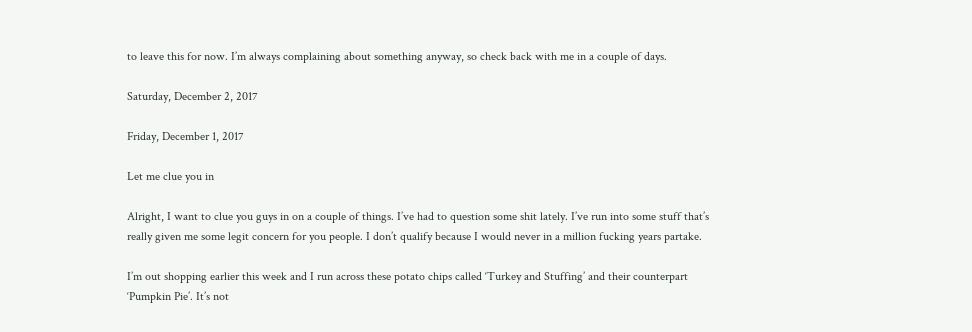to leave this for now. I’m always complaining about something anyway, so check back with me in a couple of days.

Saturday, December 2, 2017

Friday, December 1, 2017

Let me clue you in

Alright, I want to clue you guys in on a couple of things. I’ve had to question some shit lately. I’ve run into some stuff that’s really given me some legit concern for you people. I don’t qualify because I would never in a million fucking years partake.

I’m out shopping earlier this week and I run across these potato chips called ‘Turkey and Stuffing’ and their counterpart ‘Pumpkin Pie’. It’s not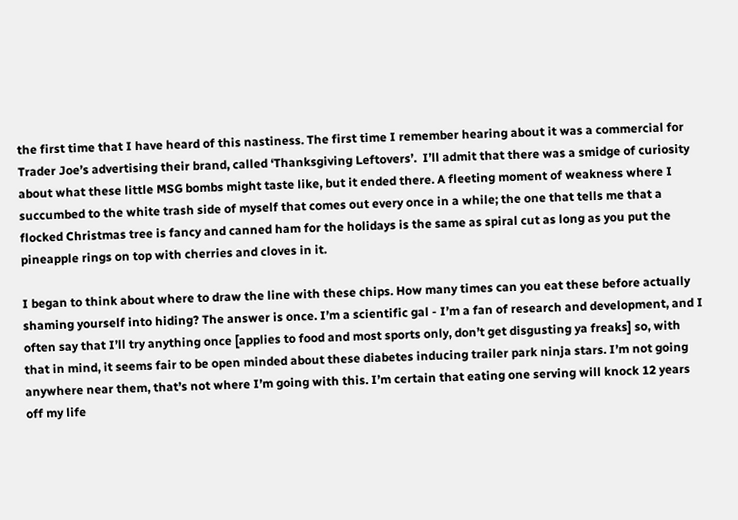the first time that I have heard of this nastiness. The first time I remember hearing about it was a commercial for Trader Joe’s advertising their brand, called ‘Thanksgiving Leftovers’.  I’ll admit that there was a smidge of curiosity about what these little MSG bombs might taste like, but it ended there. A fleeting moment of weakness where I succumbed to the white trash side of myself that comes out every once in a while; the one that tells me that a flocked Christmas tree is fancy and canned ham for the holidays is the same as spiral cut as long as you put the pineapple rings on top with cherries and cloves in it.

I began to think about where to draw the line with these chips. How many times can you eat these before actually shaming yourself into hiding? The answer is once. I’m a scientific gal - I’m a fan of research and development, and I often say that I’ll try anything once [applies to food and most sports only, don’t get disgusting ya freaks] so, with that in mind, it seems fair to be open minded about these diabetes inducing trailer park ninja stars. I’m not going anywhere near them, that’s not where I’m going with this. I’m certain that eating one serving will knock 12 years off my life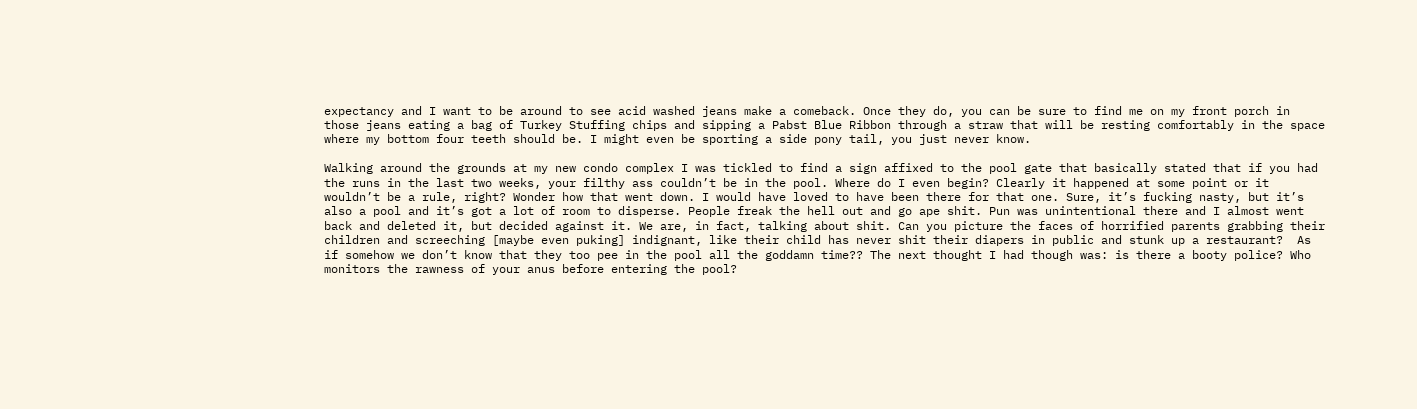expectancy and I want to be around to see acid washed jeans make a comeback. Once they do, you can be sure to find me on my front porch in those jeans eating a bag of Turkey Stuffing chips and sipping a Pabst Blue Ribbon through a straw that will be resting comfortably in the space where my bottom four teeth should be. I might even be sporting a side pony tail, you just never know.

Walking around the grounds at my new condo complex I was tickled to find a sign affixed to the pool gate that basically stated that if you had the runs in the last two weeks, your filthy ass couldn’t be in the pool. Where do I even begin? Clearly it happened at some point or it wouldn’t be a rule, right? Wonder how that went down. I would have loved to have been there for that one. Sure, it’s fucking nasty, but it’s also a pool and it’s got a lot of room to disperse. People freak the hell out and go ape shit. Pun was unintentional there and I almost went back and deleted it, but decided against it. We are, in fact, talking about shit. Can you picture the faces of horrified parents grabbing their children and screeching [maybe even puking] indignant, like their child has never shit their diapers in public and stunk up a restaurant?  As if somehow we don’t know that they too pee in the pool all the goddamn time?? The next thought I had though was: is there a booty police? Who monitors the rawness of your anus before entering the pool?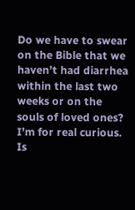Do we have to swear on the Bible that we haven’t had diarrhea within the last two weeks or on the souls of loved ones? I’m for real curious. Is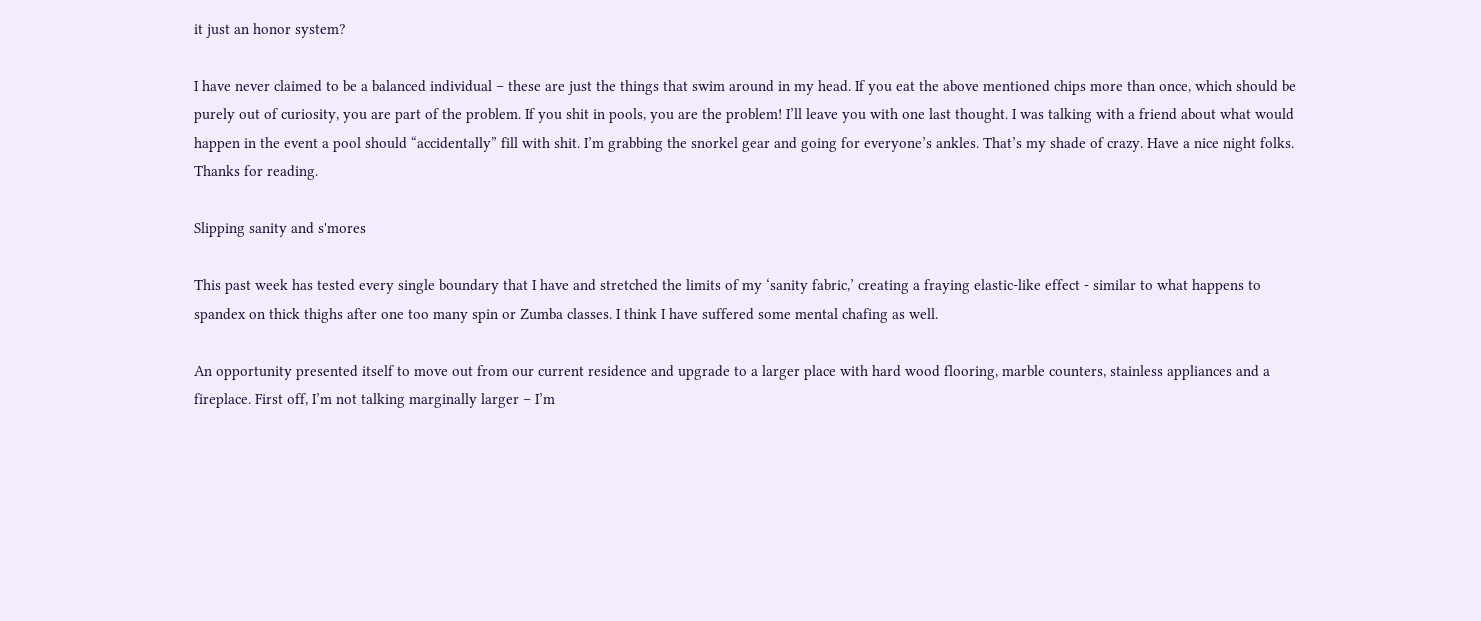it just an honor system?

I have never claimed to be a balanced individual – these are just the things that swim around in my head. If you eat the above mentioned chips more than once, which should be purely out of curiosity, you are part of the problem. If you shit in pools, you are the problem! I’ll leave you with one last thought. I was talking with a friend about what would happen in the event a pool should “accidentally” fill with shit. I’m grabbing the snorkel gear and going for everyone’s ankles. That’s my shade of crazy. Have a nice night folks. Thanks for reading.

Slipping sanity and s'mores

This past week has tested every single boundary that I have and stretched the limits of my ‘sanity fabric,’ creating a fraying elastic-like effect - similar to what happens to spandex on thick thighs after one too many spin or Zumba classes. I think I have suffered some mental chafing as well.

An opportunity presented itself to move out from our current residence and upgrade to a larger place with hard wood flooring, marble counters, stainless appliances and a fireplace. First off, I’m not talking marginally larger – I’m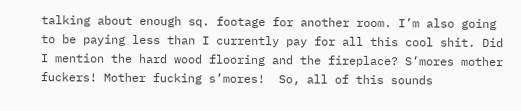talking about enough sq. footage for another room. I’m also going to be paying less than I currently pay for all this cool shit. Did I mention the hard wood flooring and the fireplace? S’mores mother fuckers! Mother fucking s’mores!  So, all of this sounds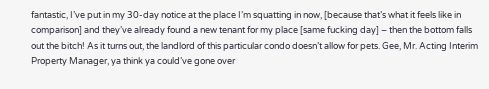fantastic, I’ve put in my 30-day notice at the place I’m squatting in now, [because that’s what it feels like in comparison] and they’ve already found a new tenant for my place [same fucking day] – then the bottom falls out the bitch! As it turns out, the landlord of this particular condo doesn’t allow for pets. Gee, Mr. Acting Interim Property Manager, ya think ya could’ve gone over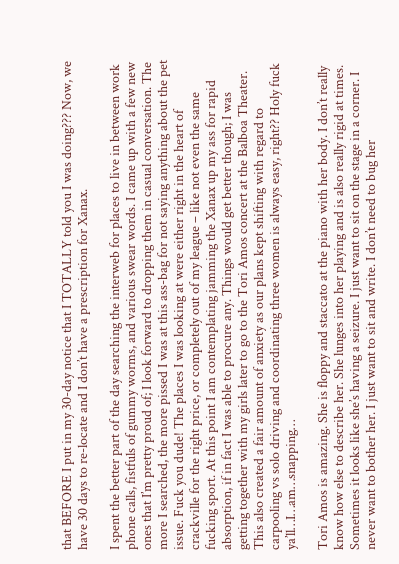that BEFORE I put in my 30-day notice that I TOTALLY told you I was doing??? Now, we have 30 days to re-locate and I don’t have a prescription for Xanax.

I spent the better part of the day searching the interweb for places to live in between work phone calls, fistfuls of gummy worms, and various swear words. I came up with a few new ones that I’m pretty proud of; I look forward to dropping them in casual conversation. The more I searched, the more pissed I was at this ass-bag for not saying anything about the pet issue. Fuck you dude! The places I was looking at were either right in the heart of crackville for the right price, or completely out of my league – like not even the same fucking sport. At this point I am contemplating jamming the Xanax up my ass for rapid absorption, if in fact I was able to procure any. Things would get better though; I was getting together with my girls later to go to the Tori Amos concert at the Balboa Theater. This also created a fair amount of anxiety as our plans kept shifting with regard to carpooling vs solo driving and coordinating three women is always easy, right?? Holy fuck ya’ll…I…am…snapping…

Tori Amos is amazing. She is floppy and staccato at the piano with her body. I don’t really know how else to describe her. She lunges into her playing and is also really rigid at times. Sometimes it looks like she’s having a seizure. I just want to sit on the stage in a corner. I never want to bother her. I just want to sit and write. I don’t need to bug her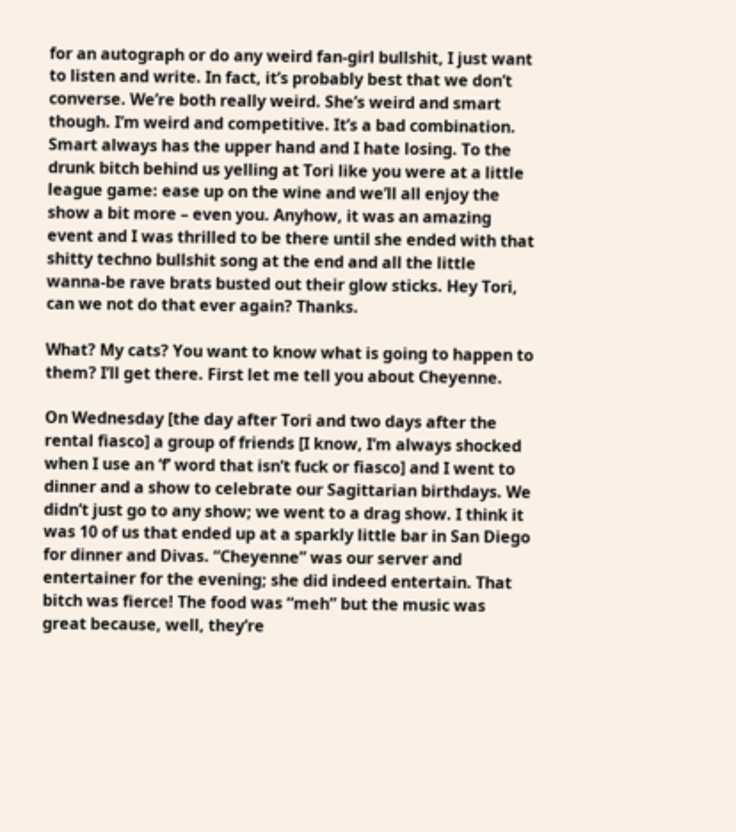for an autograph or do any weird fan-girl bullshit, I just want to listen and write. In fact, it’s probably best that we don’t converse. We’re both really weird. She’s weird and smart though. I’m weird and competitive. It’s a bad combination. Smart always has the upper hand and I hate losing. To the drunk bitch behind us yelling at Tori like you were at a little league game: ease up on the wine and we’ll all enjoy the show a bit more – even you. Anyhow, it was an amazing event and I was thrilled to be there until she ended with that shitty techno bullshit song at the end and all the little wanna-be rave brats busted out their glow sticks. Hey Tori, can we not do that ever again? Thanks.

What? My cats? You want to know what is going to happen to them? I’ll get there. First let me tell you about Cheyenne.

On Wednesday [the day after Tori and two days after the rental fiasco] a group of friends [I know, I’m always shocked when I use an ‘f’ word that isn’t fuck or fiasco] and I went to dinner and a show to celebrate our Sagittarian birthdays. We didn’t just go to any show; we went to a drag show. I think it was 10 of us that ended up at a sparkly little bar in San Diego for dinner and Divas. “Cheyenne” was our server and entertainer for the evening; she did indeed entertain. That bitch was fierce! The food was “meh” but the music was great because, well, they’re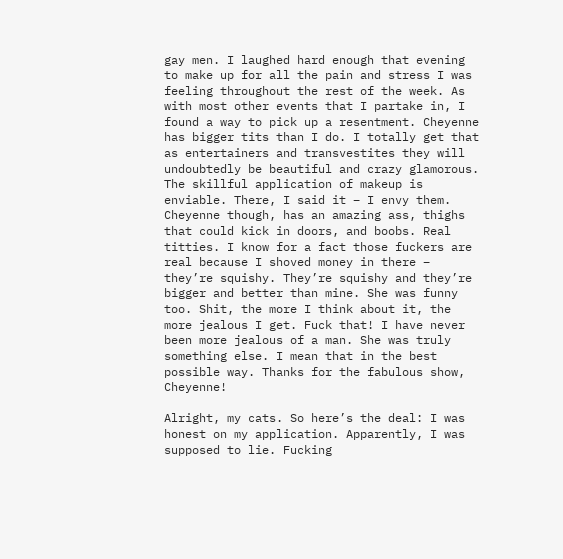gay men. I laughed hard enough that evening to make up for all the pain and stress I was feeling throughout the rest of the week. As with most other events that I partake in, I found a way to pick up a resentment. Cheyenne has bigger tits than I do. I totally get that as entertainers and transvestites they will undoubtedly be beautiful and crazy glamorous. The skillful application of makeup is enviable. There, I said it – I envy them. Cheyenne though, has an amazing ass, thighs that could kick in doors, and boobs. Real titties. I know for a fact those fuckers are real because I shoved money in there – they’re squishy. They’re squishy and they’re bigger and better than mine. She was funny too. Shit, the more I think about it, the more jealous I get. Fuck that! I have never been more jealous of a man. She was truly something else. I mean that in the best possible way. Thanks for the fabulous show, Cheyenne!

Alright, my cats. So here’s the deal: I was honest on my application. Apparently, I was supposed to lie. Fucking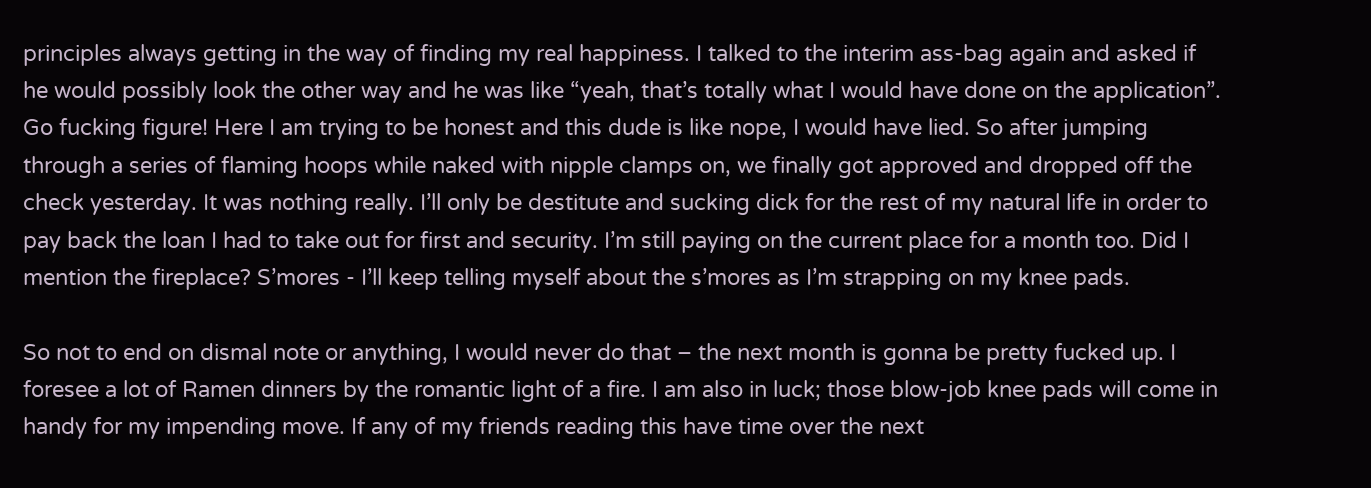principles always getting in the way of finding my real happiness. I talked to the interim ass-bag again and asked if he would possibly look the other way and he was like “yeah, that’s totally what I would have done on the application”. Go fucking figure! Here I am trying to be honest and this dude is like nope, I would have lied. So after jumping through a series of flaming hoops while naked with nipple clamps on, we finally got approved and dropped off the check yesterday. It was nothing really. I’ll only be destitute and sucking dick for the rest of my natural life in order to pay back the loan I had to take out for first and security. I’m still paying on the current place for a month too. Did I mention the fireplace? S’mores - I’ll keep telling myself about the s’mores as I’m strapping on my knee pads.

So not to end on dismal note or anything, I would never do that – the next month is gonna be pretty fucked up. I foresee a lot of Ramen dinners by the romantic light of a fire. I am also in luck; those blow-job knee pads will come in handy for my impending move. If any of my friends reading this have time over the next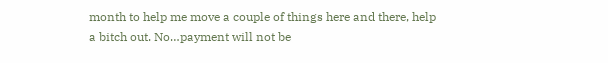month to help me move a couple of things here and there, help a bitch out. No…payment will not be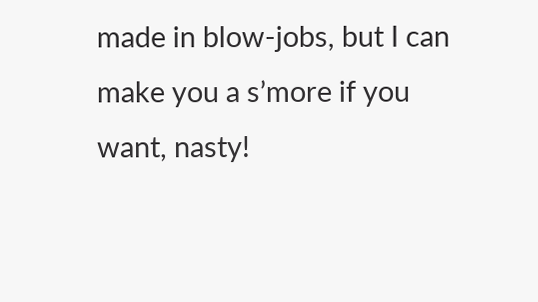made in blow-jobs, but I can make you a s’more if you want, nasty!